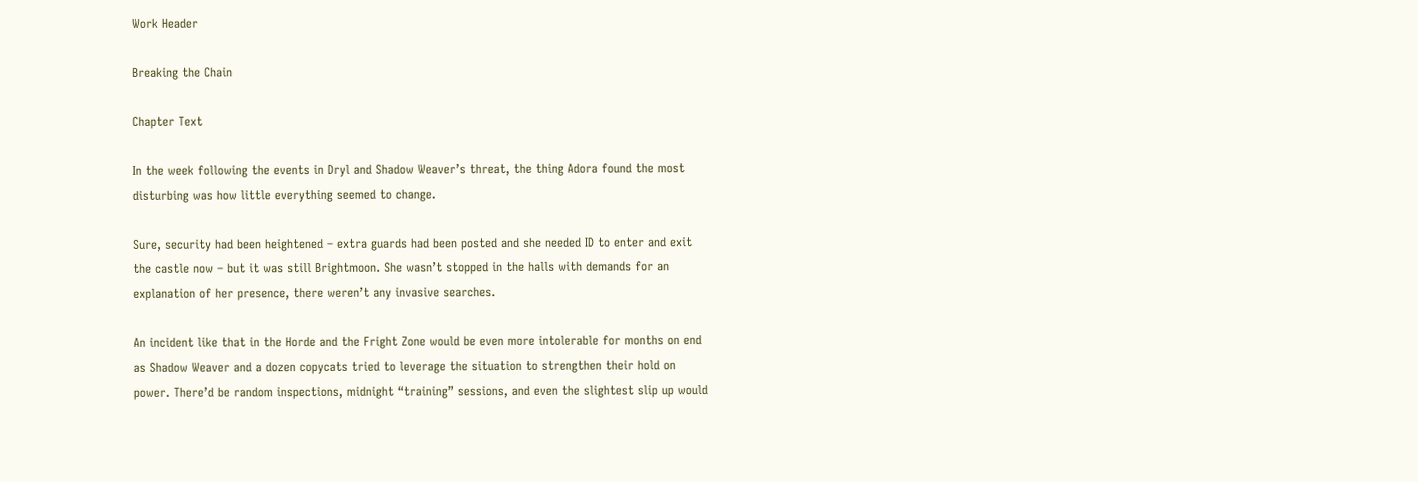Work Header

Breaking the Chain

Chapter Text

In the week following the events in Dryl and Shadow Weaver’s threat, the thing Adora found the most disturbing was how little everything seemed to change.

Sure, security had been heightened – extra guards had been posted and she needed ID to enter and exit the castle now – but it was still Brightmoon. She wasn’t stopped in the halls with demands for an explanation of her presence, there weren’t any invasive searches.

An incident like that in the Horde and the Fright Zone would be even more intolerable for months on end as Shadow Weaver and a dozen copycats tried to leverage the situation to strengthen their hold on power. There’d be random inspections, midnight “training” sessions, and even the slightest slip up would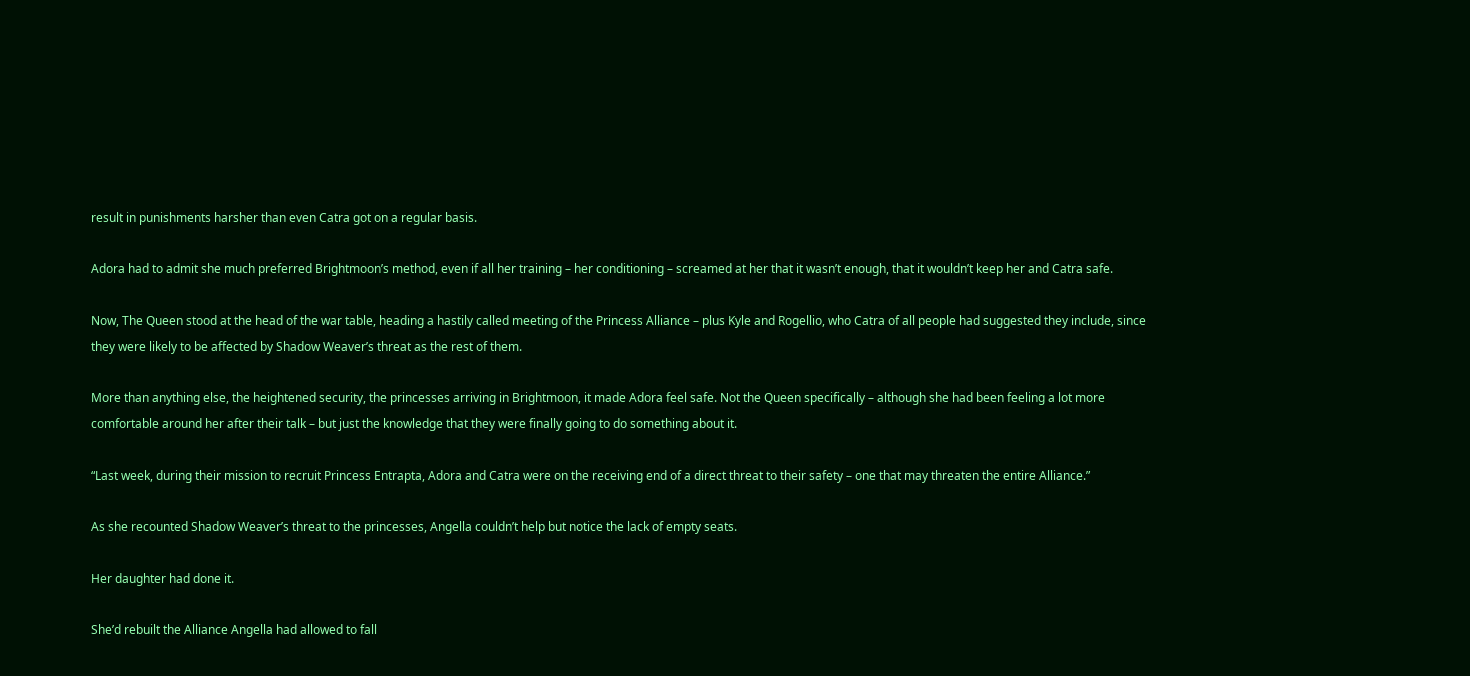result in punishments harsher than even Catra got on a regular basis.

Adora had to admit she much preferred Brightmoon’s method, even if all her training – her conditioning – screamed at her that it wasn’t enough, that it wouldn’t keep her and Catra safe.

Now, The Queen stood at the head of the war table, heading a hastily called meeting of the Princess Alliance – plus Kyle and Rogellio, who Catra of all people had suggested they include, since they were likely to be affected by Shadow Weaver’s threat as the rest of them.

More than anything else, the heightened security, the princesses arriving in Brightmoon, it made Adora feel safe. Not the Queen specifically – although she had been feeling a lot more comfortable around her after their talk – but just the knowledge that they were finally going to do something about it.

“Last week, during their mission to recruit Princess Entrapta, Adora and Catra were on the receiving end of a direct threat to their safety – one that may threaten the entire Alliance.”

As she recounted Shadow Weaver’s threat to the princesses, Angella couldn’t help but notice the lack of empty seats.

Her daughter had done it.

She’d rebuilt the Alliance Angella had allowed to fall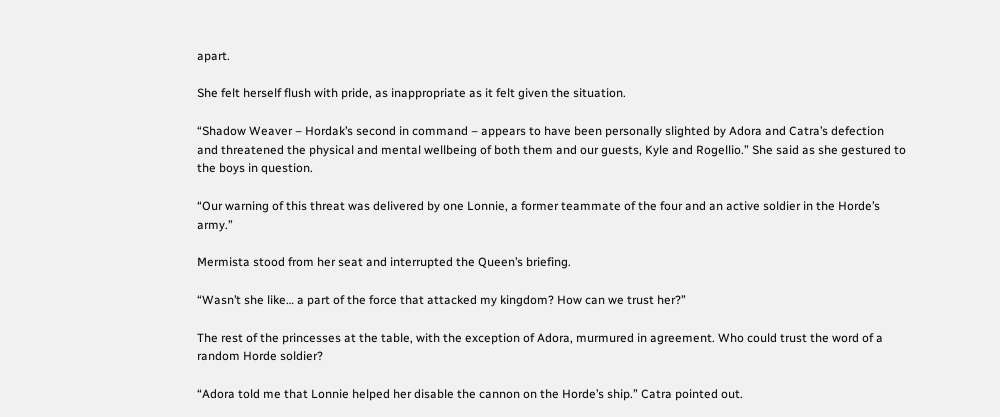apart.

She felt herself flush with pride, as inappropriate as it felt given the situation.

“Shadow Weaver – Hordak’s second in command – appears to have been personally slighted by Adora and Catra’s defection and threatened the physical and mental wellbeing of both them and our guests, Kyle and Rogellio.” She said as she gestured to the boys in question.

“Our warning of this threat was delivered by one Lonnie, a former teammate of the four and an active soldier in the Horde’s army.”

Mermista stood from her seat and interrupted the Queen’s briefing.

“Wasn’t she like… a part of the force that attacked my kingdom? How can we trust her?”

The rest of the princesses at the table, with the exception of Adora, murmured in agreement. Who could trust the word of a random Horde soldier?

“Adora told me that Lonnie helped her disable the cannon on the Horde’s ship.” Catra pointed out.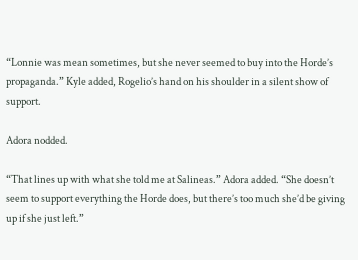“Lonnie was mean sometimes, but she never seemed to buy into the Horde’s propaganda.” Kyle added, Rogelio’s hand on his shoulder in a silent show of support.

Adora nodded.

“That lines up with what she told me at Salineas.” Adora added. “She doesn’t seem to support everything the Horde does, but there’s too much she’d be giving up if she just left.”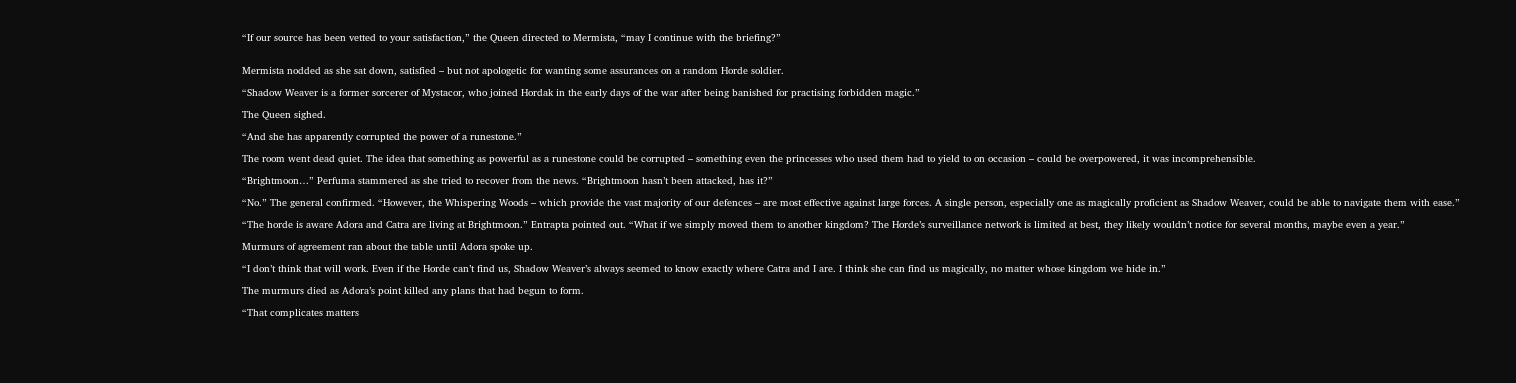“If our source has been vetted to your satisfaction,” the Queen directed to Mermista, “may I continue with the briefing?”


Mermista nodded as she sat down, satisfied – but not apologetic for wanting some assurances on a random Horde soldier.

“Shadow Weaver is a former sorcerer of Mystacor, who joined Hordak in the early days of the war after being banished for practising forbidden magic.”

The Queen sighed.

“And she has apparently corrupted the power of a runestone.”

The room went dead quiet. The idea that something as powerful as a runestone could be corrupted – something even the princesses who used them had to yield to on occasion – could be overpowered, it was incomprehensible.

“Brightmoon…” Perfuma stammered as she tried to recover from the news. “Brightmoon hasn’t been attacked, has it?”

“No.” The general confirmed. “However, the Whispering Woods – which provide the vast majority of our defences – are most effective against large forces. A single person, especially one as magically proficient as Shadow Weaver, could be able to navigate them with ease.”

“The horde is aware Adora and Catra are living at Brightmoon.” Entrapta pointed out. “What if we simply moved them to another kingdom? The Horde’s surveillance network is limited at best, they likely wouldn’t notice for several months, maybe even a year.”

Murmurs of agreement ran about the table until Adora spoke up.

“I don’t think that will work. Even if the Horde can’t find us, Shadow Weaver’s always seemed to know exactly where Catra and I are. I think she can find us magically, no matter whose kingdom we hide in.”

The murmurs died as Adora’s point killed any plans that had begun to form.

“That complicates matters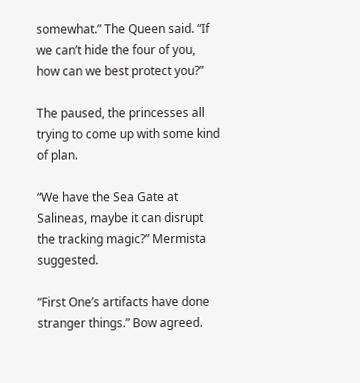somewhat.” The Queen said. “If we can’t hide the four of you, how can we best protect you?”

The paused, the princesses all trying to come up with some kind of plan.

“We have the Sea Gate at Salineas, maybe it can disrupt the tracking magic?” Mermista suggested.

“First One’s artifacts have done stranger things.” Bow agreed.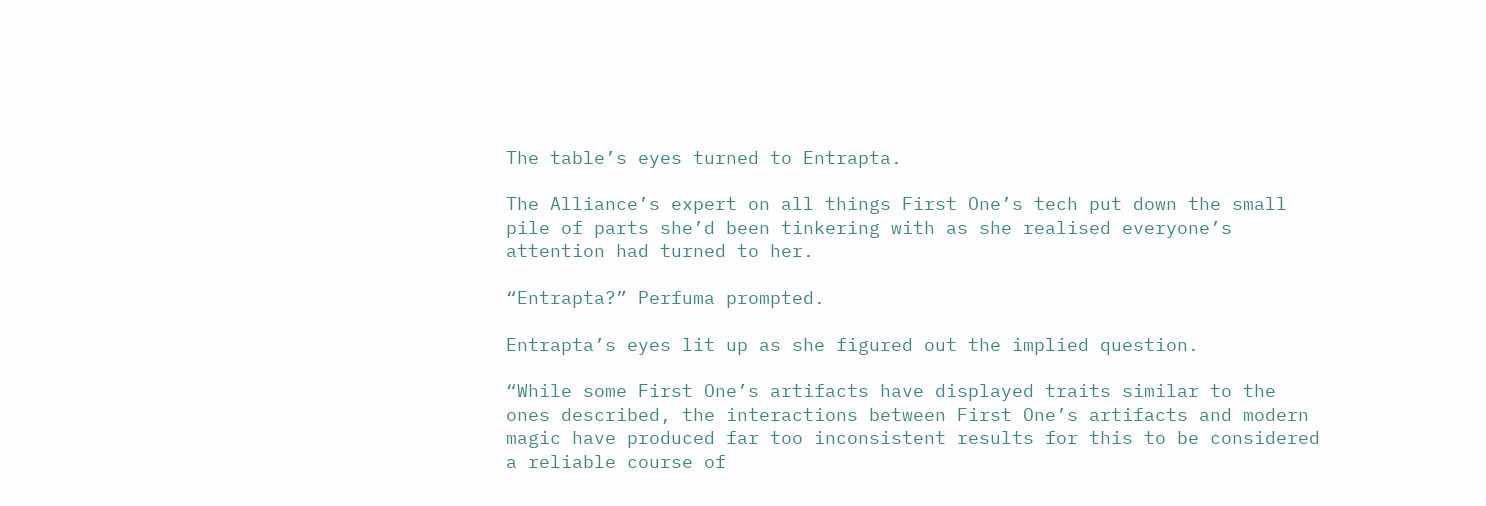The table’s eyes turned to Entrapta.

The Alliance’s expert on all things First One’s tech put down the small pile of parts she’d been tinkering with as she realised everyone’s attention had turned to her.

“Entrapta?” Perfuma prompted.

Entrapta’s eyes lit up as she figured out the implied question.

“While some First One’s artifacts have displayed traits similar to the ones described, the interactions between First One’s artifacts and modern magic have produced far too inconsistent results for this to be considered a reliable course of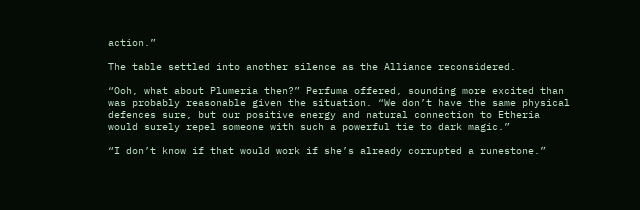action.”

The table settled into another silence as the Alliance reconsidered.

“Ooh, what about Plumeria then?” Perfuma offered, sounding more excited than was probably reasonable given the situation. “We don’t have the same physical defences sure, but our positive energy and natural connection to Etheria would surely repel someone with such a powerful tie to dark magic.”

“I don’t know if that would work if she’s already corrupted a runestone.”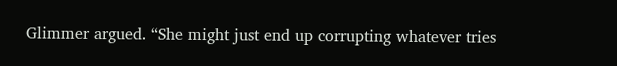Glimmer argued. “She might just end up corrupting whatever tries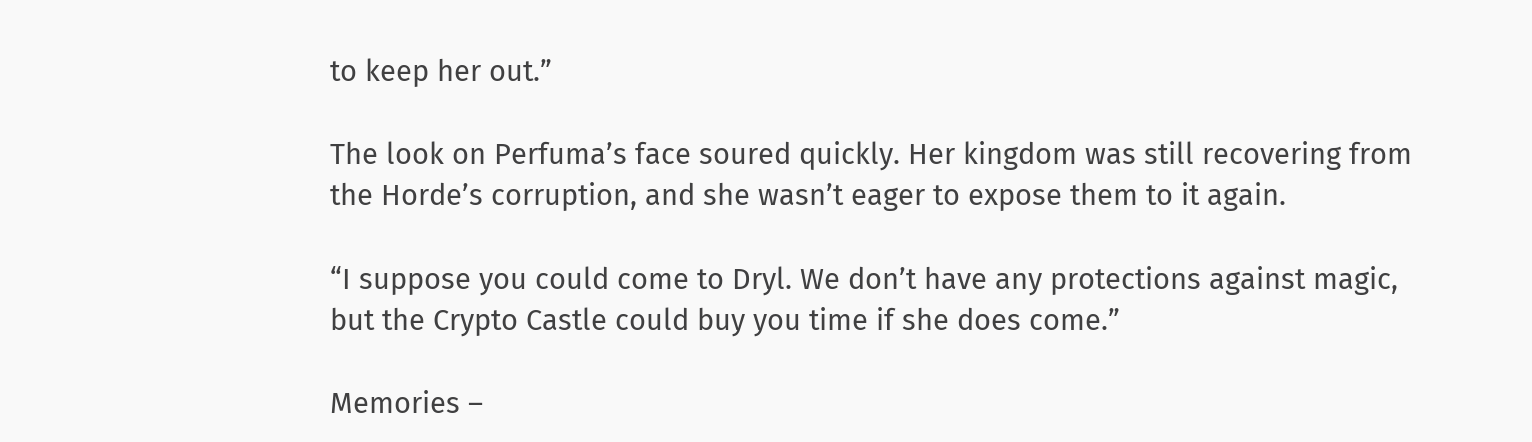to keep her out.”

The look on Perfuma’s face soured quickly. Her kingdom was still recovering from the Horde’s corruption, and she wasn’t eager to expose them to it again.

“I suppose you could come to Dryl. We don’t have any protections against magic, but the Crypto Castle could buy you time if she does come.”

Memories –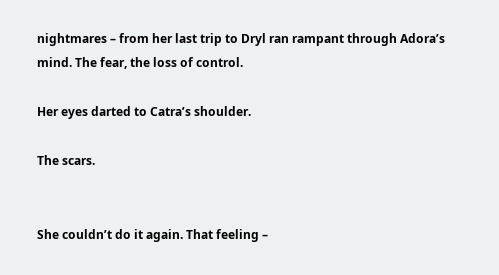nightmares – from her last trip to Dryl ran rampant through Adora’s mind. The fear, the loss of control.

Her eyes darted to Catra’s shoulder.

The scars.


She couldn’t do it again. That feeling –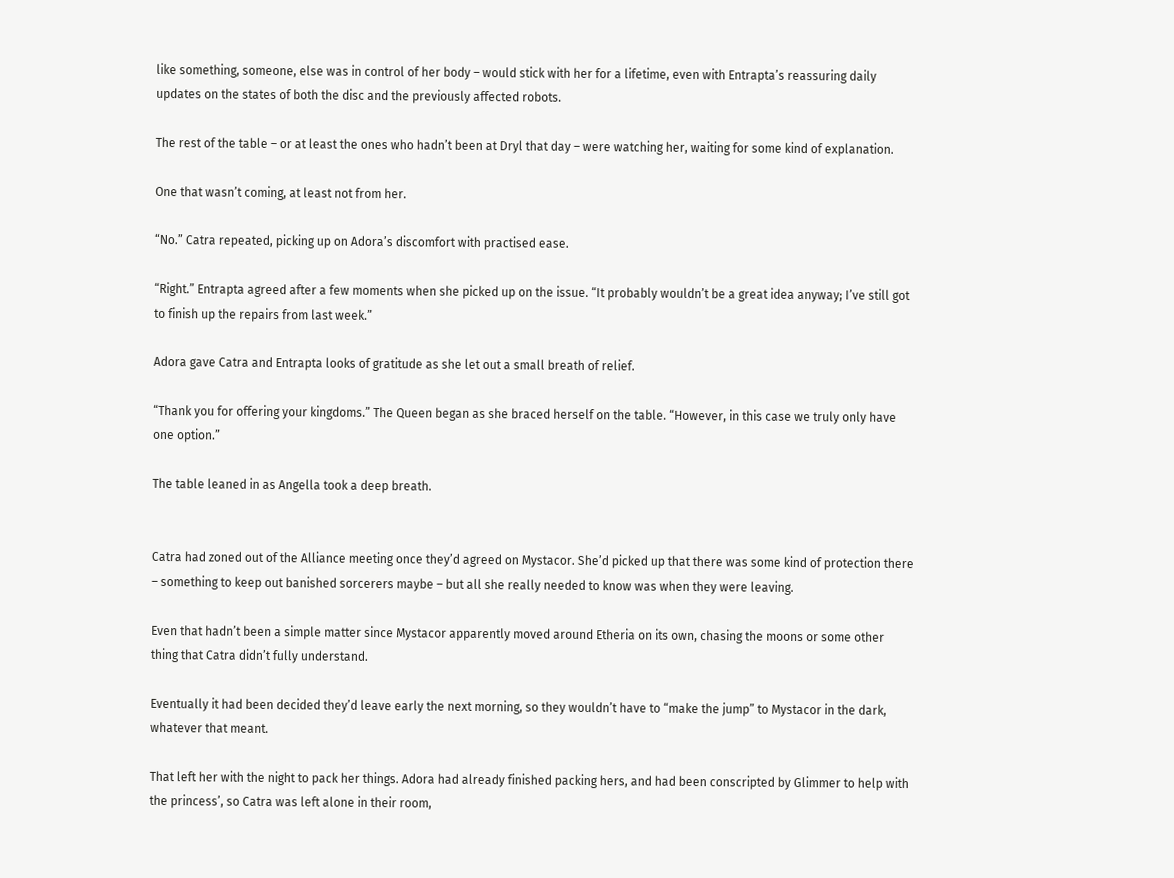like something, someone, else was in control of her body – would stick with her for a lifetime, even with Entrapta’s reassuring daily updates on the states of both the disc and the previously affected robots.

The rest of the table – or at least the ones who hadn’t been at Dryl that day – were watching her, waiting for some kind of explanation.

One that wasn’t coming, at least not from her.

“No.” Catra repeated, picking up on Adora’s discomfort with practised ease.

“Right.” Entrapta agreed after a few moments when she picked up on the issue. “It probably wouldn’t be a great idea anyway; I’ve still got to finish up the repairs from last week.”

Adora gave Catra and Entrapta looks of gratitude as she let out a small breath of relief.

“Thank you for offering your kingdoms.” The Queen began as she braced herself on the table. “However, in this case we truly only have one option.”

The table leaned in as Angella took a deep breath.


Catra had zoned out of the Alliance meeting once they’d agreed on Mystacor. She’d picked up that there was some kind of protection there – something to keep out banished sorcerers maybe – but all she really needed to know was when they were leaving.

Even that hadn’t been a simple matter since Mystacor apparently moved around Etheria on its own, chasing the moons or some other thing that Catra didn’t fully understand.

Eventually it had been decided they’d leave early the next morning, so they wouldn’t have to “make the jump” to Mystacor in the dark, whatever that meant.

That left her with the night to pack her things. Adora had already finished packing hers, and had been conscripted by Glimmer to help with the princess’, so Catra was left alone in their room,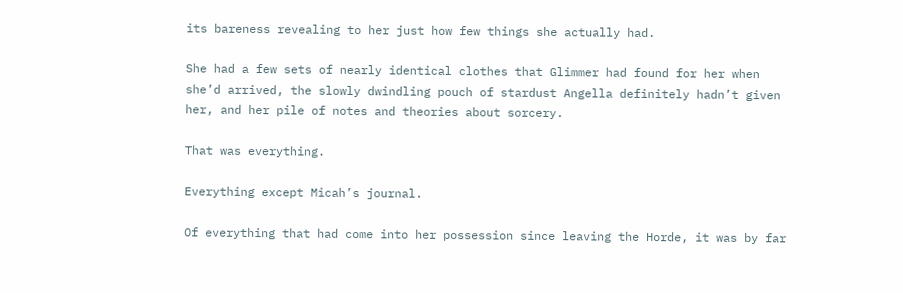its bareness revealing to her just how few things she actually had.

She had a few sets of nearly identical clothes that Glimmer had found for her when she’d arrived, the slowly dwindling pouch of stardust Angella definitely hadn’t given her, and her pile of notes and theories about sorcery.

That was everything.

Everything except Micah’s journal.

Of everything that had come into her possession since leaving the Horde, it was by far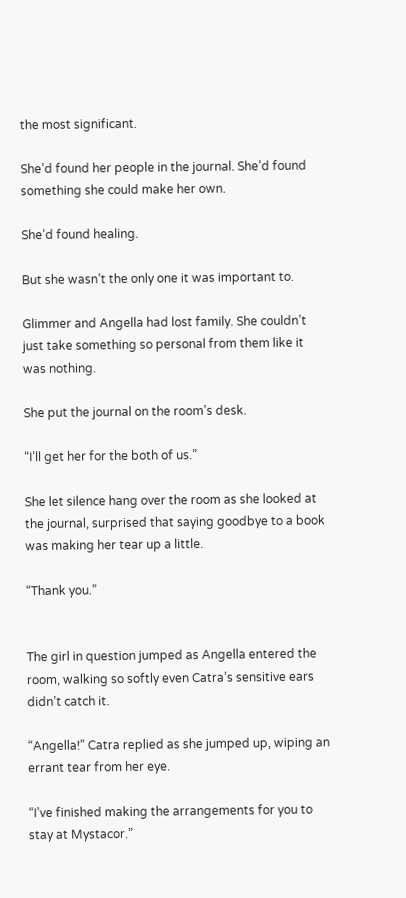the most significant.

She’d found her people in the journal. She’d found something she could make her own.

She’d found healing.

But she wasn’t the only one it was important to.

Glimmer and Angella had lost family. She couldn’t just take something so personal from them like it was nothing.

She put the journal on the room’s desk.

“I’ll get her for the both of us.”

She let silence hang over the room as she looked at the journal, surprised that saying goodbye to a book was making her tear up a little.

“Thank you.”


The girl in question jumped as Angella entered the room, walking so softly even Catra’s sensitive ears didn’t catch it.

“Angella!” Catra replied as she jumped up, wiping an errant tear from her eye.

“I’ve finished making the arrangements for you to stay at Mystacor.”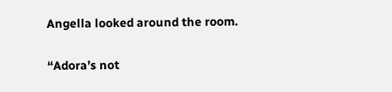Angella looked around the room.

“Adora’s not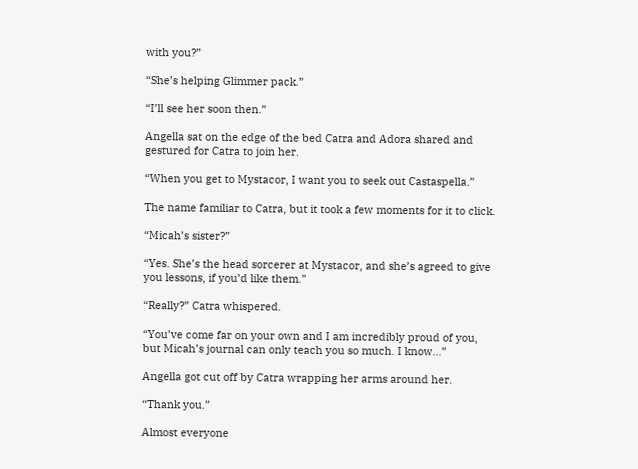with you?”

“She’s helping Glimmer pack.”

“I’ll see her soon then.”

Angella sat on the edge of the bed Catra and Adora shared and gestured for Catra to join her.

“When you get to Mystacor, I want you to seek out Castaspella.”

The name familiar to Catra, but it took a few moments for it to click.

“Micah’s sister?”

“Yes. She’s the head sorcerer at Mystacor, and she’s agreed to give you lessons, if you’d like them.”

“Really?” Catra whispered.

“You’ve come far on your own and I am incredibly proud of you, but Micah’s journal can only teach you so much. I know…”

Angella got cut off by Catra wrapping her arms around her.

“Thank you.”

Almost everyone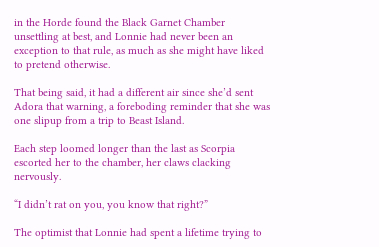in the Horde found the Black Garnet Chamber unsettling at best, and Lonnie had never been an exception to that rule, as much as she might have liked to pretend otherwise.

That being said, it had a different air since she’d sent Adora that warning, a foreboding reminder that she was one slipup from a trip to Beast Island.

Each step loomed longer than the last as Scorpia escorted her to the chamber, her claws clacking nervously.

“I didn’t rat on you, you know that right?”

The optimist that Lonnie had spent a lifetime trying to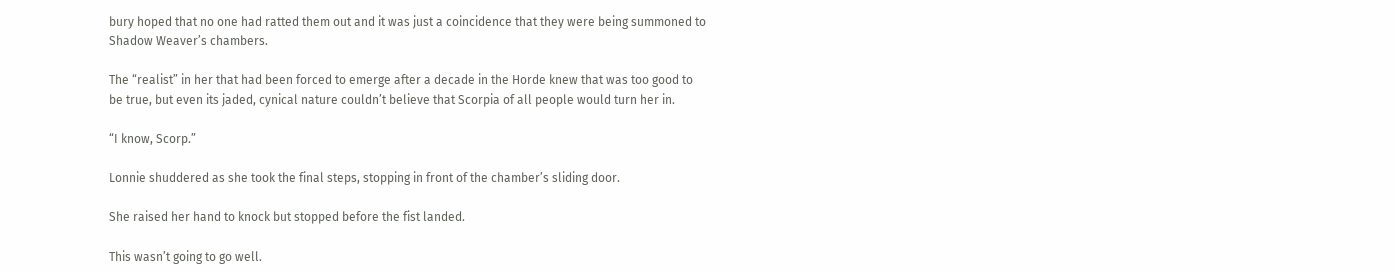bury hoped that no one had ratted them out and it was just a coincidence that they were being summoned to Shadow Weaver’s chambers.

The “realist” in her that had been forced to emerge after a decade in the Horde knew that was too good to be true, but even its jaded, cynical nature couldn’t believe that Scorpia of all people would turn her in.

“I know, Scorp.”

Lonnie shuddered as she took the final steps, stopping in front of the chamber’s sliding door.

She raised her hand to knock but stopped before the fist landed.

This wasn’t going to go well.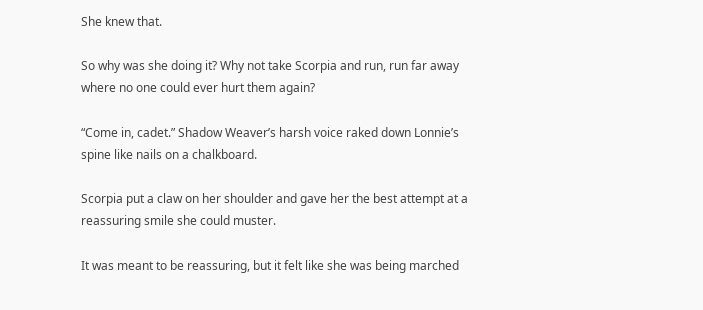She knew that.

So why was she doing it? Why not take Scorpia and run, run far away where no one could ever hurt them again?

“Come in, cadet.” Shadow Weaver’s harsh voice raked down Lonnie’s spine like nails on a chalkboard.

Scorpia put a claw on her shoulder and gave her the best attempt at a reassuring smile she could muster.

It was meant to be reassuring, but it felt like she was being marched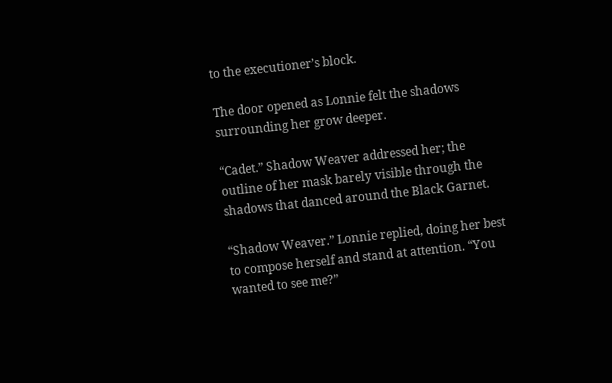to the executioner’s block.

The door opened as Lonnie felt the shadows surrounding her grow deeper.

“Cadet.” Shadow Weaver addressed her; the outline of her mask barely visible through the shadows that danced around the Black Garnet.

“Shadow Weaver.” Lonnie replied, doing her best to compose herself and stand at attention. “You wanted to see me?”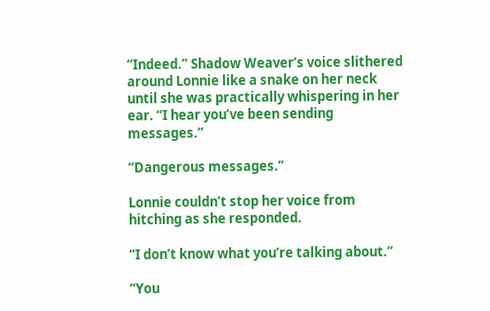“Indeed.” Shadow Weaver’s voice slithered around Lonnie like a snake on her neck until she was practically whispering in her ear. “I hear you’ve been sending messages.”

“Dangerous messages.”

Lonnie couldn’t stop her voice from hitching as she responded.

“I don’t know what you’re talking about.”

“You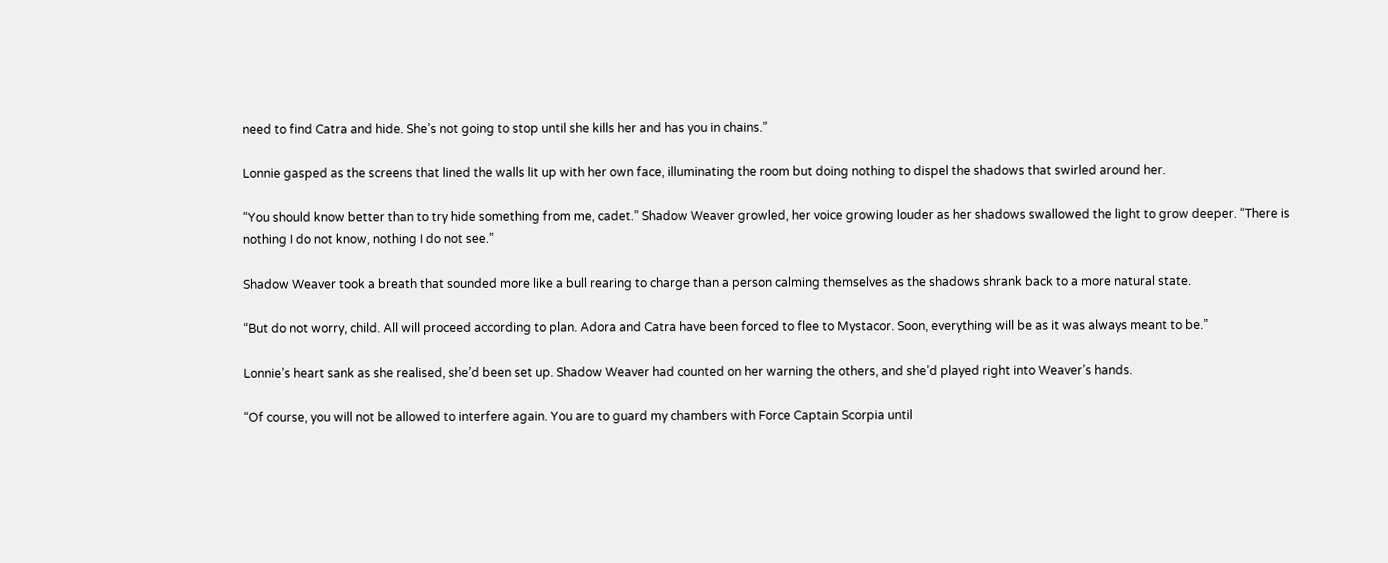need to find Catra and hide. She’s not going to stop until she kills her and has you in chains.”

Lonnie gasped as the screens that lined the walls lit up with her own face, illuminating the room but doing nothing to dispel the shadows that swirled around her.

“You should know better than to try hide something from me, cadet.” Shadow Weaver growled, her voice growing louder as her shadows swallowed the light to grow deeper. “There is nothing I do not know, nothing I do not see.”

Shadow Weaver took a breath that sounded more like a bull rearing to charge than a person calming themselves as the shadows shrank back to a more natural state.

“But do not worry, child. All will proceed according to plan. Adora and Catra have been forced to flee to Mystacor. Soon, everything will be as it was always meant to be.”

Lonnie’s heart sank as she realised, she’d been set up. Shadow Weaver had counted on her warning the others, and she’d played right into Weaver’s hands.

“Of course, you will not be allowed to interfere again. You are to guard my chambers with Force Captain Scorpia until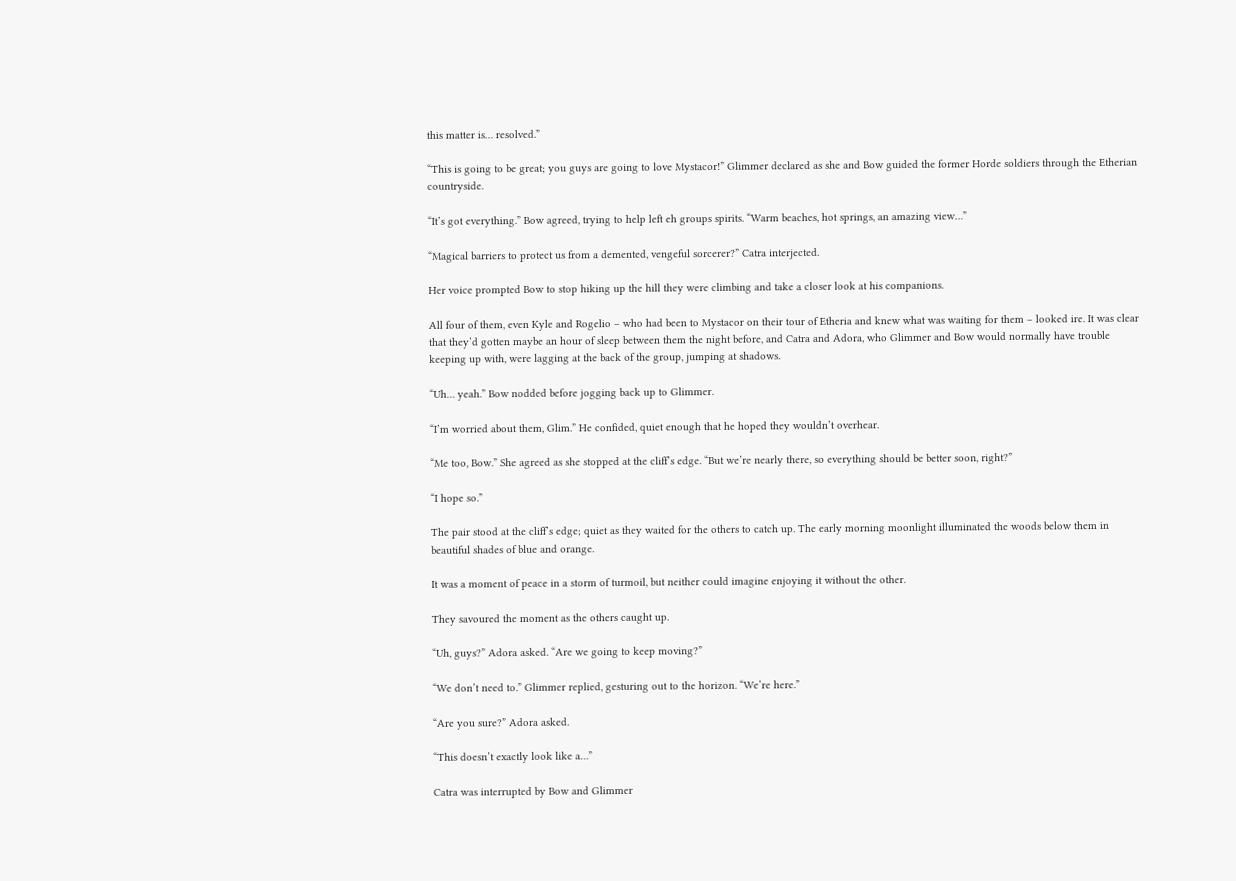this matter is… resolved.”

“This is going to be great; you guys are going to love Mystacor!” Glimmer declared as she and Bow guided the former Horde soldiers through the Etherian countryside.

“It’s got everything.” Bow agreed, trying to help left eh groups spirits. “Warm beaches, hot springs, an amazing view…”

“Magical barriers to protect us from a demented, vengeful sorcerer?” Catra interjected.

Her voice prompted Bow to stop hiking up the hill they were climbing and take a closer look at his companions.

All four of them, even Kyle and Rogelio – who had been to Mystacor on their tour of Etheria and knew what was waiting for them – looked ire. It was clear that they’d gotten maybe an hour of sleep between them the night before, and Catra and Adora, who Glimmer and Bow would normally have trouble keeping up with, were lagging at the back of the group, jumping at shadows.

“Uh… yeah.” Bow nodded before jogging back up to Glimmer.

“I’m worried about them, Glim.” He confided, quiet enough that he hoped they wouldn’t overhear.

“Me too, Bow.” She agreed as she stopped at the cliff’s edge. “But we’re nearly there, so everything should be better soon, right?”

“I hope so.”

The pair stood at the cliff’s edge; quiet as they waited for the others to catch up. The early morning moonlight illuminated the woods below them in beautiful shades of blue and orange.

It was a moment of peace in a storm of turmoil, but neither could imagine enjoying it without the other.

They savoured the moment as the others caught up.

“Uh, guys?” Adora asked. “Are we going to keep moving?”

“We don’t need to.” Glimmer replied, gesturing out to the horizon. “We’re here.”

“Are you sure?” Adora asked.

“This doesn’t exactly look like a…”

Catra was interrupted by Bow and Glimmer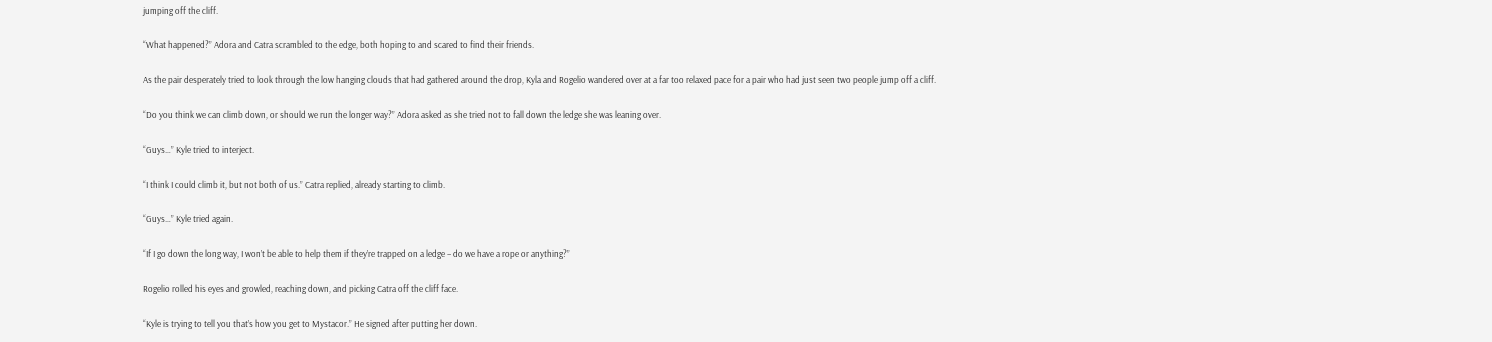jumping off the cliff.

“What happened?” Adora and Catra scrambled to the edge, both hoping to and scared to find their friends.

As the pair desperately tried to look through the low hanging clouds that had gathered around the drop, Kyla and Rogelio wandered over at a far too relaxed pace for a pair who had just seen two people jump off a cliff.

“Do you think we can climb down, or should we run the longer way?” Adora asked as she tried not to fall down the ledge she was leaning over.

“Guys…” Kyle tried to interject.

“I think I could climb it, but not both of us.” Catra replied, already starting to climb.

“Guys…” Kyle tried again.

“If I go down the long way, I won’t be able to help them if they’re trapped on a ledge – do we have a rope or anything?”

Rogelio rolled his eyes and growled, reaching down, and picking Catra off the cliff face.

“Kyle is trying to tell you that’s how you get to Mystacor.” He signed after putting her down.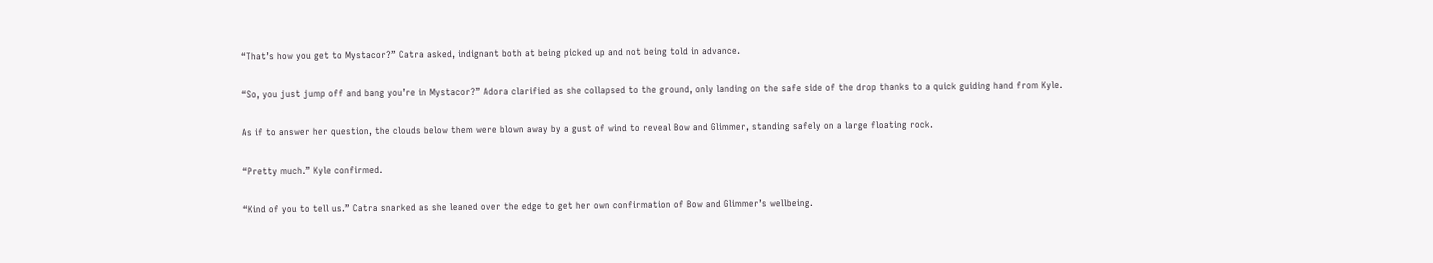“That’s how you get to Mystacor?” Catra asked, indignant both at being picked up and not being told in advance.

“So, you just jump off and bang you’re in Mystacor?” Adora clarified as she collapsed to the ground, only landing on the safe side of the drop thanks to a quick guiding hand from Kyle.

As if to answer her question, the clouds below them were blown away by a gust of wind to reveal Bow and Glimmer, standing safely on a large floating rock.

“Pretty much.” Kyle confirmed.

“Kind of you to tell us.” Catra snarked as she leaned over the edge to get her own confirmation of Bow and Glimmer’s wellbeing.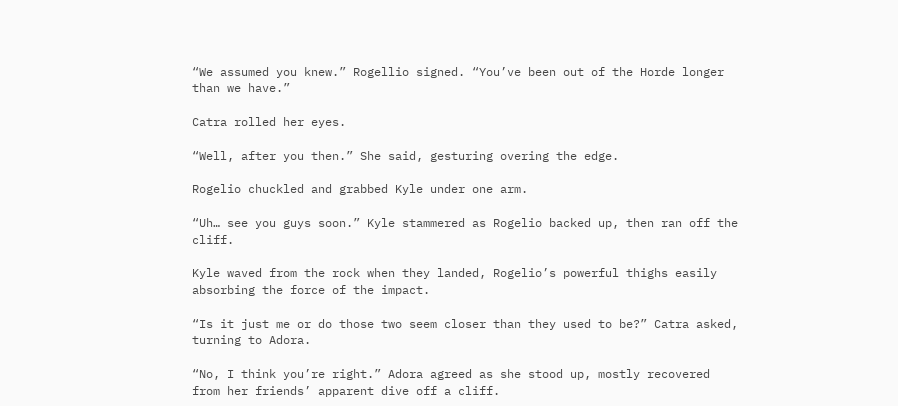“We assumed you knew.” Rogellio signed. “You’ve been out of the Horde longer than we have.”

Catra rolled her eyes.

“Well, after you then.” She said, gesturing overing the edge.

Rogelio chuckled and grabbed Kyle under one arm.

“Uh… see you guys soon.” Kyle stammered as Rogelio backed up, then ran off the cliff.

Kyle waved from the rock when they landed, Rogelio’s powerful thighs easily absorbing the force of the impact.

“Is it just me or do those two seem closer than they used to be?” Catra asked, turning to Adora.

“No, I think you’re right.” Adora agreed as she stood up, mostly recovered from her friends’ apparent dive off a cliff.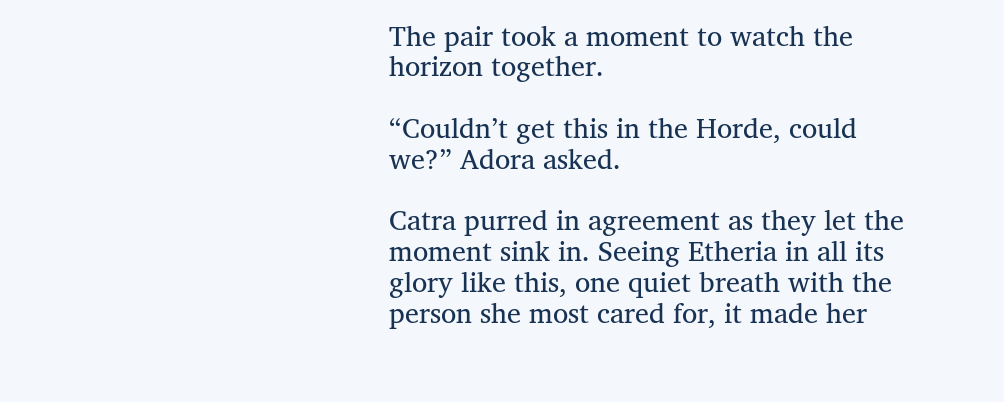The pair took a moment to watch the horizon together.

“Couldn’t get this in the Horde, could we?” Adora asked.

Catra purred in agreement as they let the moment sink in. Seeing Etheria in all its glory like this, one quiet breath with the person she most cared for, it made her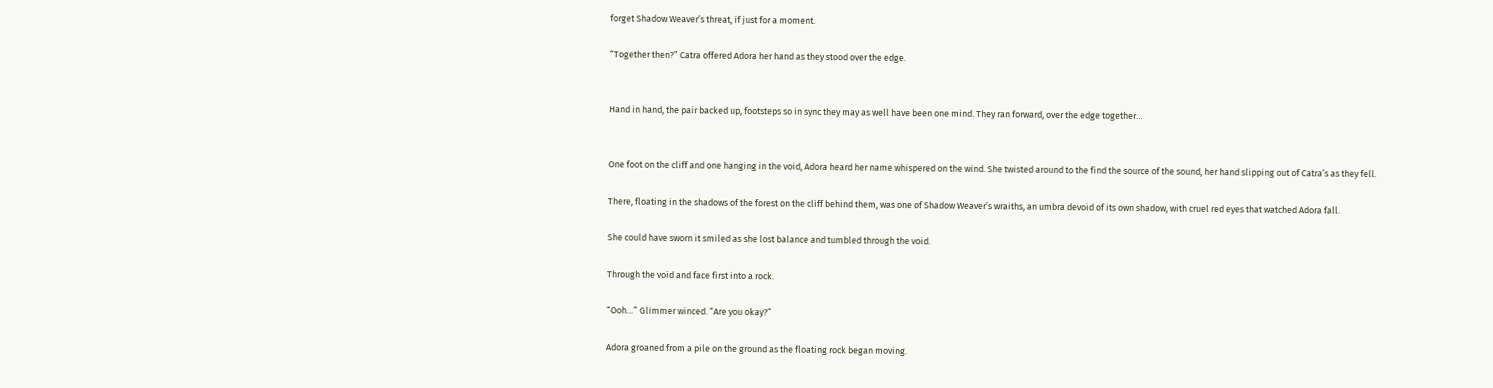forget Shadow Weaver’s threat, if just for a moment.

“Together then?” Catra offered Adora her hand as they stood over the edge.


Hand in hand, the pair backed up, footsteps so in sync they may as well have been one mind. They ran forward, over the edge together…


One foot on the cliff and one hanging in the void, Adora heard her name whispered on the wind. She twisted around to the find the source of the sound, her hand slipping out of Catra’s as they fell.

There, floating in the shadows of the forest on the cliff behind them, was one of Shadow Weaver’s wraiths, an umbra devoid of its own shadow, with cruel red eyes that watched Adora fall.

She could have sworn it smiled as she lost balance and tumbled through the void.

Through the void and face first into a rock.

“Ooh…” Glimmer winced. “Are you okay?”

Adora groaned from a pile on the ground as the floating rock began moving.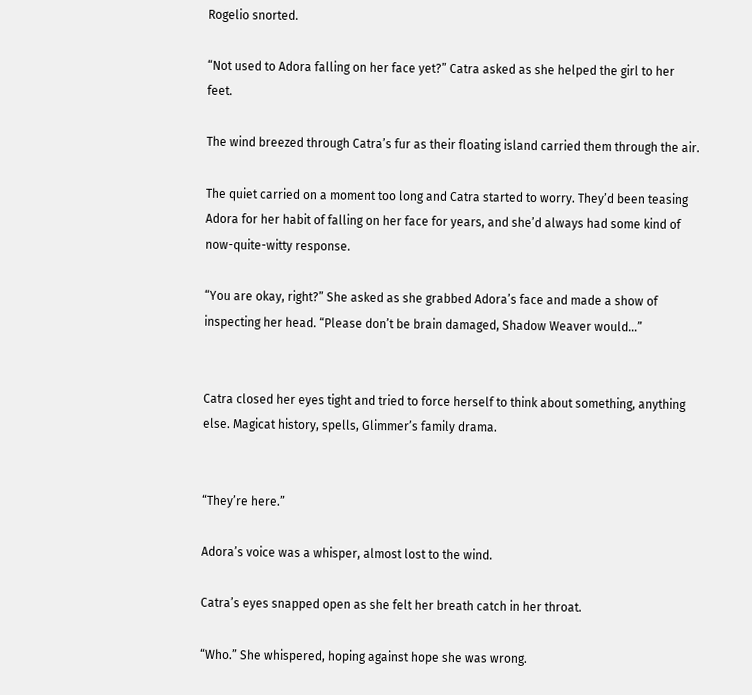Rogelio snorted.

“Not used to Adora falling on her face yet?” Catra asked as she helped the girl to her feet.

The wind breezed through Catra’s fur as their floating island carried them through the air.

The quiet carried on a moment too long and Catra started to worry. They’d been teasing Adora for her habit of falling on her face for years, and she’d always had some kind of now-quite-witty response.

“You are okay, right?” She asked as she grabbed Adora’s face and made a show of inspecting her head. “Please don’t be brain damaged, Shadow Weaver would…”


Catra closed her eyes tight and tried to force herself to think about something, anything else. Magicat history, spells, Glimmer’s family drama.


“They’re here.”

Adora’s voice was a whisper, almost lost to the wind.

Catra’s eyes snapped open as she felt her breath catch in her throat.

“Who.” She whispered, hoping against hope she was wrong.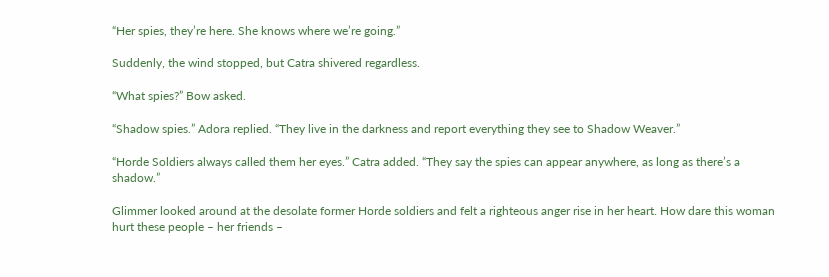“Her spies, they’re here. She knows where we’re going.”

Suddenly, the wind stopped, but Catra shivered regardless.

“What spies?” Bow asked.

“Shadow spies.” Adora replied. “They live in the darkness and report everything they see to Shadow Weaver.”

“Horde Soldiers always called them her eyes.” Catra added. “They say the spies can appear anywhere, as long as there’s a shadow.”

Glimmer looked around at the desolate former Horde soldiers and felt a righteous anger rise in her heart. How dare this woman hurt these people – her friends –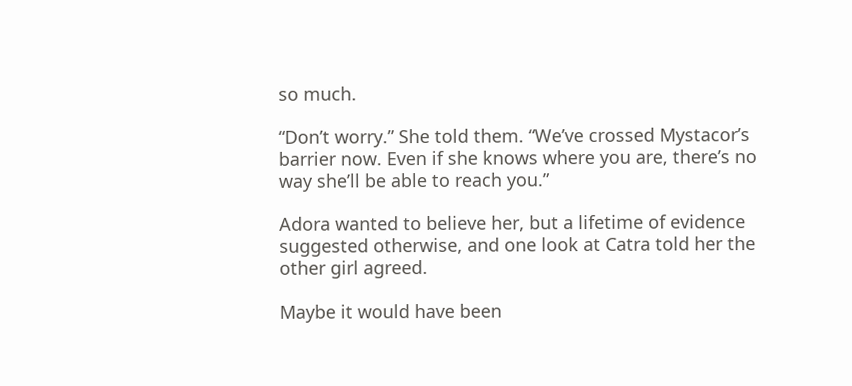so much.

“Don’t worry.” She told them. “We’ve crossed Mystacor’s barrier now. Even if she knows where you are, there’s no way she’ll be able to reach you.”

Adora wanted to believe her, but a lifetime of evidence suggested otherwise, and one look at Catra told her the other girl agreed.

Maybe it would have been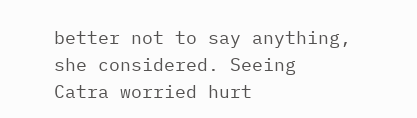better not to say anything, she considered. Seeing Catra worried hurt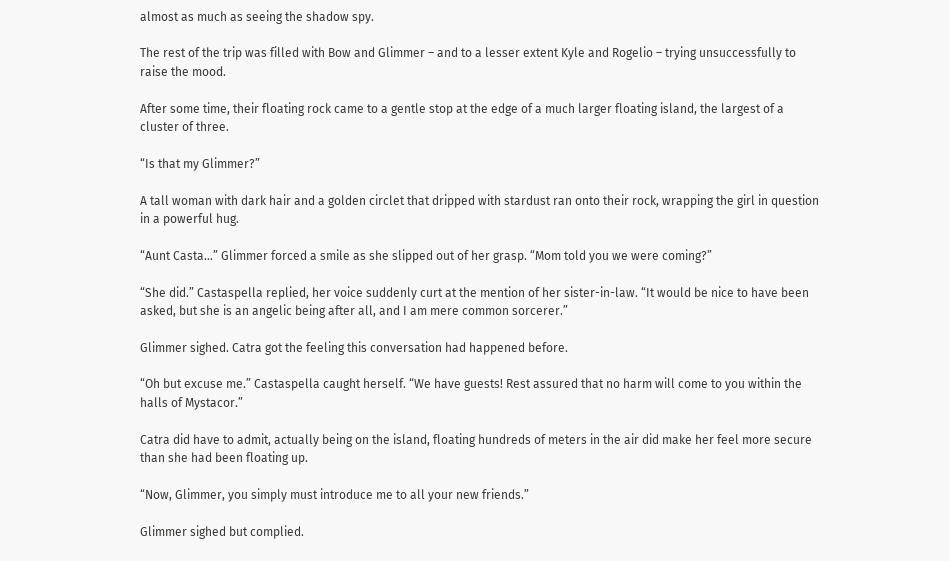almost as much as seeing the shadow spy.

The rest of the trip was filled with Bow and Glimmer – and to a lesser extent Kyle and Rogelio – trying unsuccessfully to raise the mood.

After some time, their floating rock came to a gentle stop at the edge of a much larger floating island, the largest of a cluster of three.

“Is that my Glimmer?”

A tall woman with dark hair and a golden circlet that dripped with stardust ran onto their rock, wrapping the girl in question in a powerful hug.

“Aunt Casta…” Glimmer forced a smile as she slipped out of her grasp. “Mom told you we were coming?”

“She did.” Castaspella replied, her voice suddenly curt at the mention of her sister-in-law. “It would be nice to have been asked, but she is an angelic being after all, and I am mere common sorcerer.”

Glimmer sighed. Catra got the feeling this conversation had happened before.

“Oh but excuse me.” Castaspella caught herself. “We have guests! Rest assured that no harm will come to you within the halls of Mystacor.”

Catra did have to admit, actually being on the island, floating hundreds of meters in the air did make her feel more secure than she had been floating up.

“Now, Glimmer, you simply must introduce me to all your new friends.”

Glimmer sighed but complied.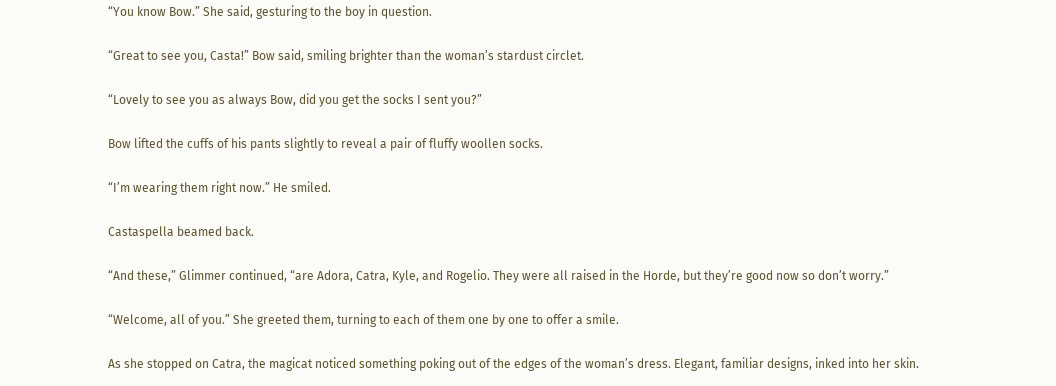“You know Bow.” She said, gesturing to the boy in question.

“Great to see you, Casta!” Bow said, smiling brighter than the woman’s stardust circlet.

“Lovely to see you as always Bow, did you get the socks I sent you?”

Bow lifted the cuffs of his pants slightly to reveal a pair of fluffy woollen socks.

“I’m wearing them right now.” He smiled.

Castaspella beamed back.

“And these,” Glimmer continued, “are Adora, Catra, Kyle, and Rogelio. They were all raised in the Horde, but they’re good now so don’t worry.”

“Welcome, all of you.” She greeted them, turning to each of them one by one to offer a smile.

As she stopped on Catra, the magicat noticed something poking out of the edges of the woman’s dress. Elegant, familiar designs, inked into her skin.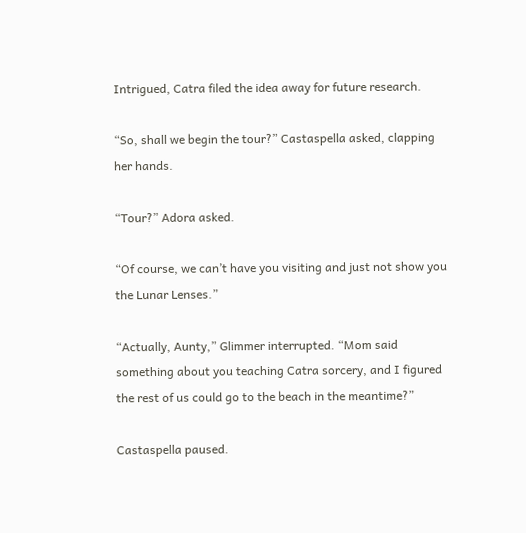Intrigued, Catra filed the idea away for future research.

“So, shall we begin the tour?” Castaspella asked, clapping her hands.

“Tour?” Adora asked.

“Of course, we can’t have you visiting and just not show you the Lunar Lenses.”

“Actually, Aunty,” Glimmer interrupted. “Mom said something about you teaching Catra sorcery, and I figured the rest of us could go to the beach in the meantime?”

Castaspella paused.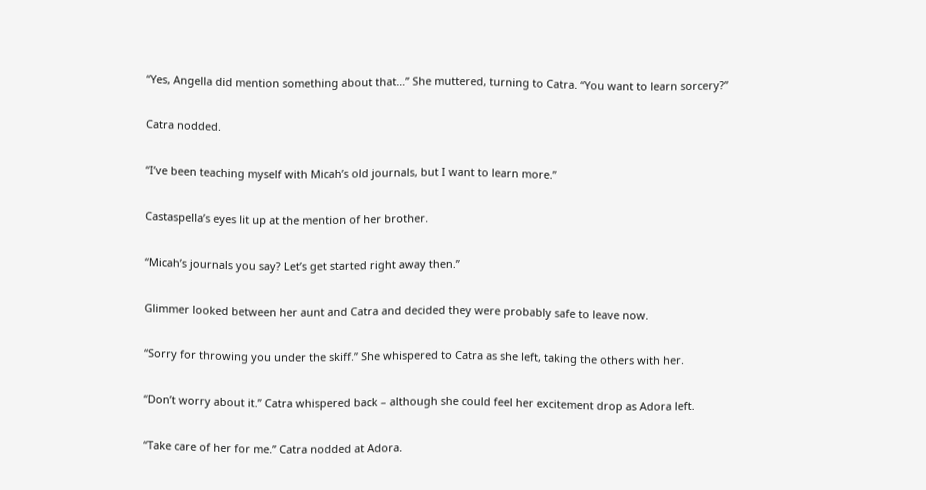“Yes, Angella did mention something about that…” She muttered, turning to Catra. “You want to learn sorcery?”

Catra nodded.

“I’ve been teaching myself with Micah’s old journals, but I want to learn more.”

Castaspella’s eyes lit up at the mention of her brother.

“Micah’s journals you say? Let’s get started right away then.”

Glimmer looked between her aunt and Catra and decided they were probably safe to leave now.

“Sorry for throwing you under the skiff.” She whispered to Catra as she left, taking the others with her.

“Don’t worry about it.” Catra whispered back – although she could feel her excitement drop as Adora left.

“Take care of her for me.” Catra nodded at Adora.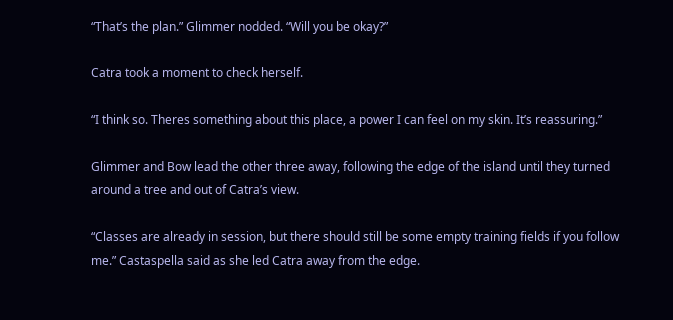“That’s the plan.” Glimmer nodded. “Will you be okay?”

Catra took a moment to check herself.

“I think so. Theres something about this place, a power I can feel on my skin. It’s reassuring.”

Glimmer and Bow lead the other three away, following the edge of the island until they turned around a tree and out of Catra’s view.

“Classes are already in session, but there should still be some empty training fields if you follow me.” Castaspella said as she led Catra away from the edge.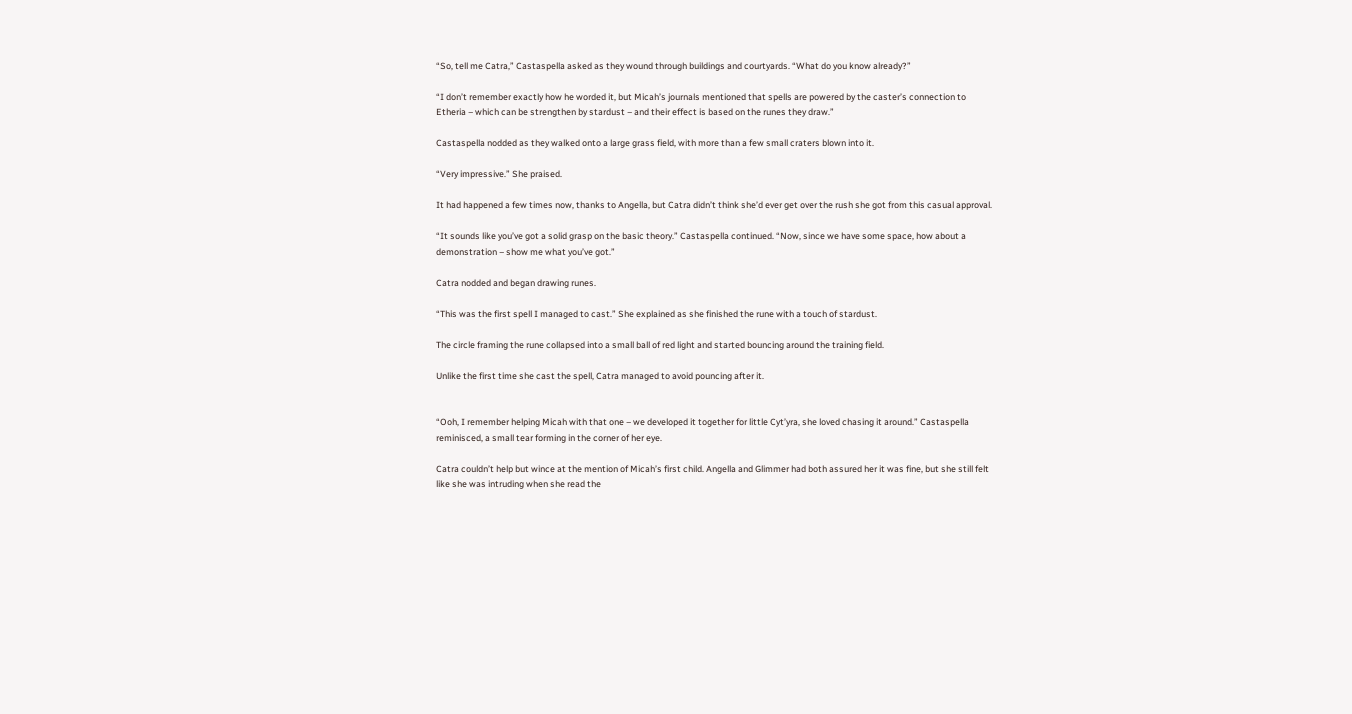“So, tell me Catra,” Castaspella asked as they wound through buildings and courtyards. “What do you know already?”

“I don’t remember exactly how he worded it, but Micah’s journals mentioned that spells are powered by the caster’s connection to Etheria – which can be strengthen by stardust – and their effect is based on the runes they draw.”

Castaspella nodded as they walked onto a large grass field, with more than a few small craters blown into it.

“Very impressive.” She praised.

It had happened a few times now, thanks to Angella, but Catra didn’t think she’d ever get over the rush she got from this casual approval.

“It sounds like you’ve got a solid grasp on the basic theory.” Castaspella continued. “Now, since we have some space, how about a demonstration – show me what you’ve got.”

Catra nodded and began drawing runes.

“This was the first spell I managed to cast.” She explained as she finished the rune with a touch of stardust.

The circle framing the rune collapsed into a small ball of red light and started bouncing around the training field.

Unlike the first time she cast the spell, Catra managed to avoid pouncing after it.


“Ooh, I remember helping Micah with that one – we developed it together for little Cyt’yra, she loved chasing it around.” Castaspella reminisced, a small tear forming in the corner of her eye.

Catra couldn’t help but wince at the mention of Micah’s first child. Angella and Glimmer had both assured her it was fine, but she still felt like she was intruding when she read the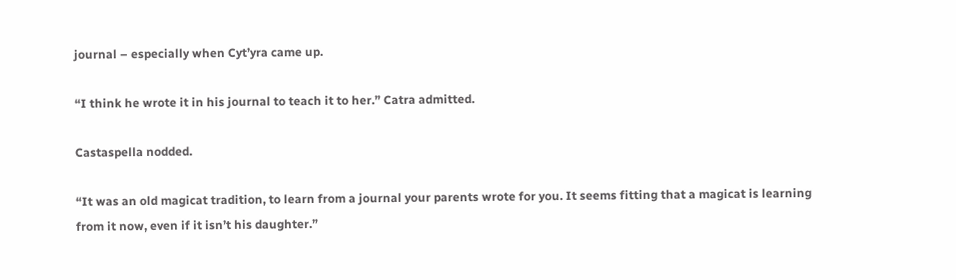journal – especially when Cyt’yra came up.

“I think he wrote it in his journal to teach it to her.” Catra admitted.

Castaspella nodded.

“It was an old magicat tradition, to learn from a journal your parents wrote for you. It seems fitting that a magicat is learning from it now, even if it isn’t his daughter.”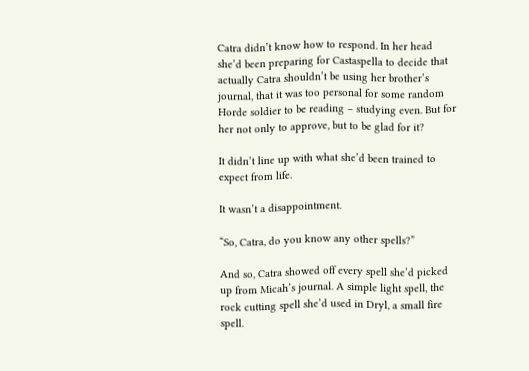Catra didn’t know how to respond. In her head she’d been preparing for Castaspella to decide that actually Catra shouldn’t be using her brother’s journal, that it was too personal for some random Horde soldier to be reading – studying even. But for her not only to approve, but to be glad for it?

It didn’t line up with what she’d been trained to expect from life.

It wasn’t a disappointment.

“So, Catra, do you know any other spells?”

And so, Catra showed off every spell she’d picked up from Micah’s journal. A simple light spell, the rock cutting spell she’d used in Dryl, a small fire spell.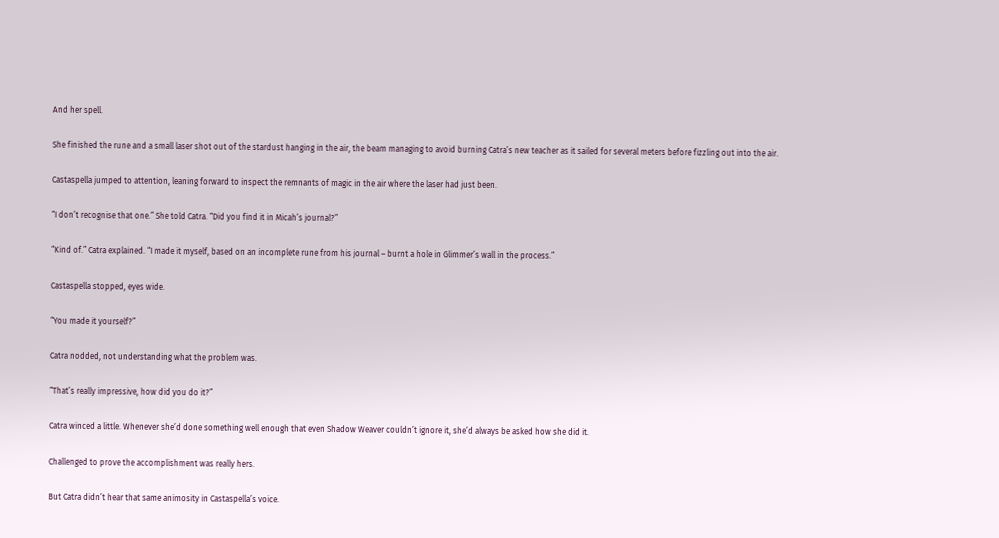And her spell.

She finished the rune and a small laser shot out of the stardust hanging in the air, the beam managing to avoid burning Catra’s new teacher as it sailed for several meters before fizzling out into the air.

Castaspella jumped to attention, leaning forward to inspect the remnants of magic in the air where the laser had just been.

“I don’t recognise that one.” She told Catra. “Did you find it in Micah’s journal?”

“Kind of.” Catra explained. “I made it myself, based on an incomplete rune from his journal – burnt a hole in Glimmer’s wall in the process.”

Castaspella stopped, eyes wide.

“You made it yourself?”

Catra nodded, not understanding what the problem was.

“That’s really impressive, how did you do it?”

Catra winced a little. Whenever she’d done something well enough that even Shadow Weaver couldn’t ignore it, she’d always be asked how she did it.

Challenged to prove the accomplishment was really hers.

But Catra didn’t hear that same animosity in Castaspella’s voice.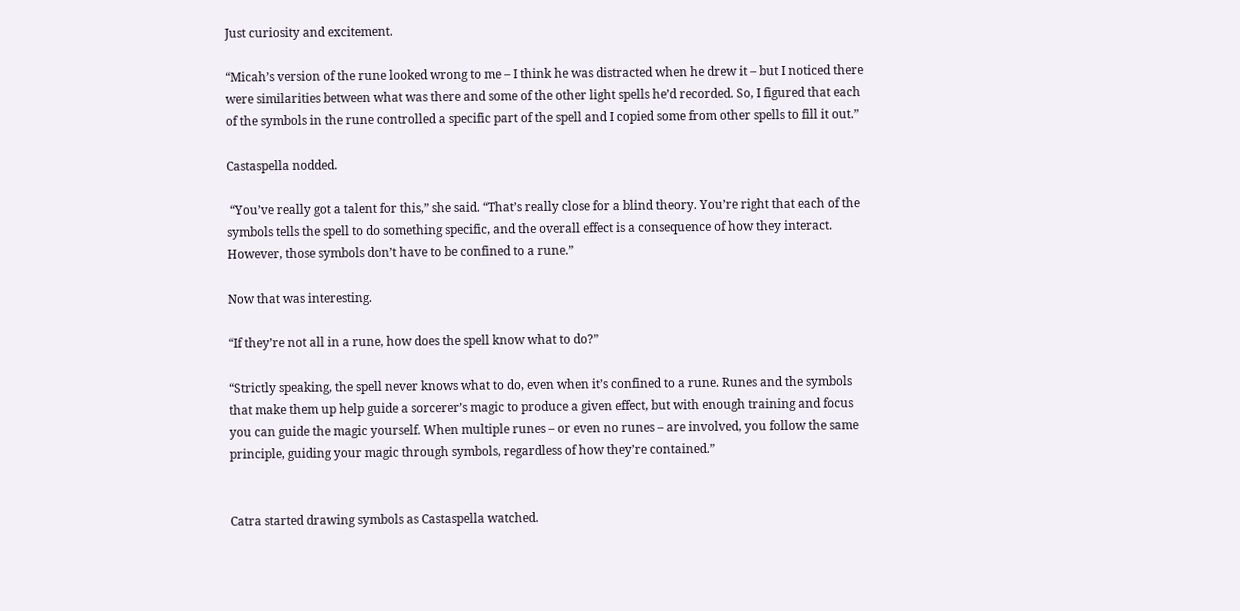Just curiosity and excitement.

“Micah’s version of the rune looked wrong to me – I think he was distracted when he drew it – but I noticed there were similarities between what was there and some of the other light spells he’d recorded. So, I figured that each of the symbols in the rune controlled a specific part of the spell and I copied some from other spells to fill it out.”

Castaspella nodded.

 “You’ve really got a talent for this,” she said. “That’s really close for a blind theory. You’re right that each of the symbols tells the spell to do something specific, and the overall effect is a consequence of how they interact. However, those symbols don’t have to be confined to a rune.”

Now that was interesting.

“If they’re not all in a rune, how does the spell know what to do?”

“Strictly speaking, the spell never knows what to do, even when it’s confined to a rune. Runes and the symbols that make them up help guide a sorcerer’s magic to produce a given effect, but with enough training and focus you can guide the magic yourself. When multiple runes – or even no runes – are involved, you follow the same principle, guiding your magic through symbols, regardless of how they’re contained.”


Catra started drawing symbols as Castaspella watched.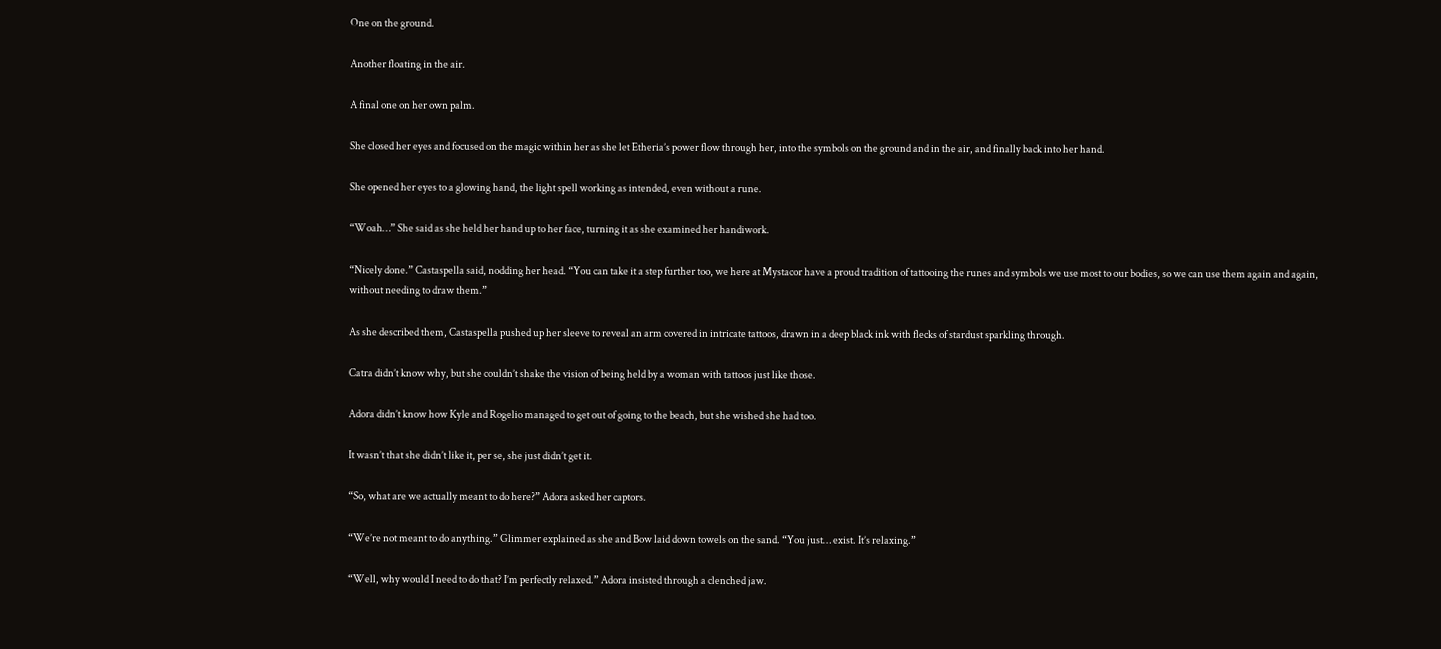One on the ground.

Another floating in the air.

A final one on her own palm.

She closed her eyes and focused on the magic within her as she let Etheria’s power flow through her, into the symbols on the ground and in the air, and finally back into her hand.

She opened her eyes to a glowing hand, the light spell working as intended, even without a rune.

“Woah…” She said as she held her hand up to her face, turning it as she examined her handiwork.

“Nicely done.” Castaspella said, nodding her head. “You can take it a step further too, we here at Mystacor have a proud tradition of tattooing the runes and symbols we use most to our bodies, so we can use them again and again, without needing to draw them.”

As she described them, Castaspella pushed up her sleeve to reveal an arm covered in intricate tattoos, drawn in a deep black ink with flecks of stardust sparkling through.

Catra didn’t know why, but she couldn’t shake the vision of being held by a woman with tattoos just like those.

Adora didn’t know how Kyle and Rogelio managed to get out of going to the beach, but she wished she had too.

It wasn’t that she didn’t like it, per se, she just didn’t get it.

“So, what are we actually meant to do here?” Adora asked her captors.

“We’re not meant to do anything.” Glimmer explained as she and Bow laid down towels on the sand. “You just… exist. It’s relaxing.”

“Well, why would I need to do that? I’m perfectly relaxed.” Adora insisted through a clenched jaw.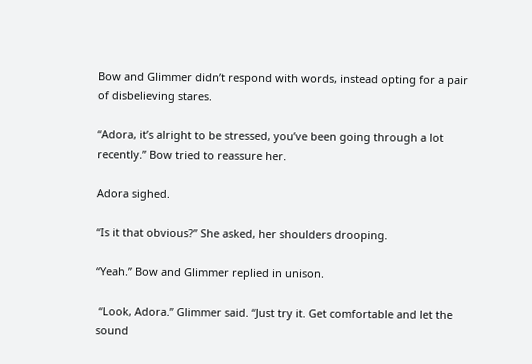Bow and Glimmer didn’t respond with words, instead opting for a pair of disbelieving stares.

“Adora, it’s alright to be stressed, you’ve been going through a lot recently.” Bow tried to reassure her.

Adora sighed.

“Is it that obvious?” She asked, her shoulders drooping.

“Yeah.” Bow and Glimmer replied in unison.

 “Look, Adora.” Glimmer said. “Just try it. Get comfortable and let the sound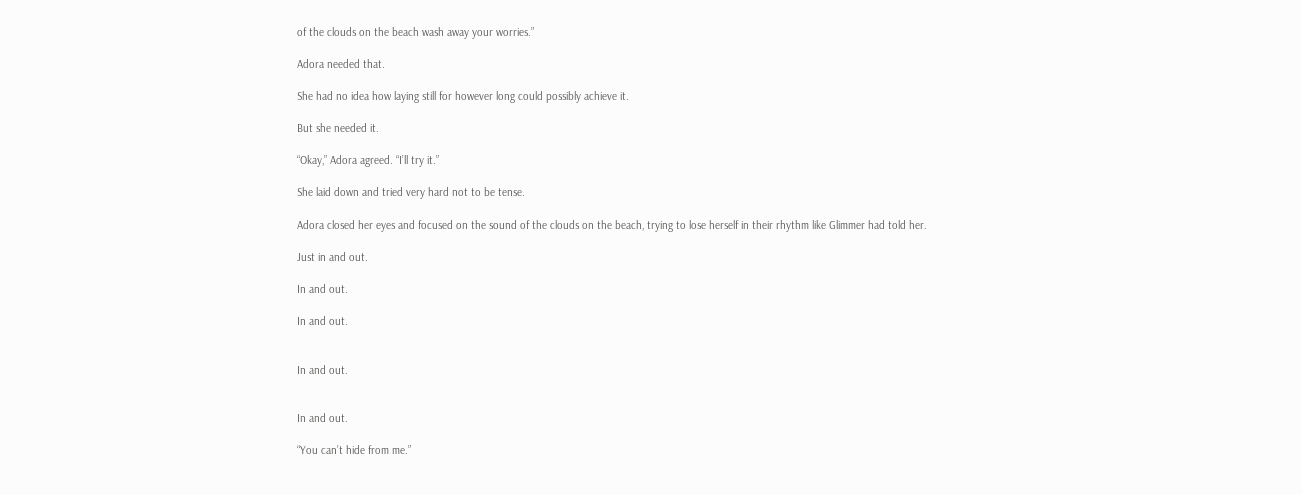of the clouds on the beach wash away your worries.”

Adora needed that.

She had no idea how laying still for however long could possibly achieve it.

But she needed it.

“Okay,” Adora agreed. “I’ll try it.”

She laid down and tried very hard not to be tense.

Adora closed her eyes and focused on the sound of the clouds on the beach, trying to lose herself in their rhythm like Glimmer had told her.

Just in and out.

In and out.

In and out.


In and out.


In and out.

“You can’t hide from me.”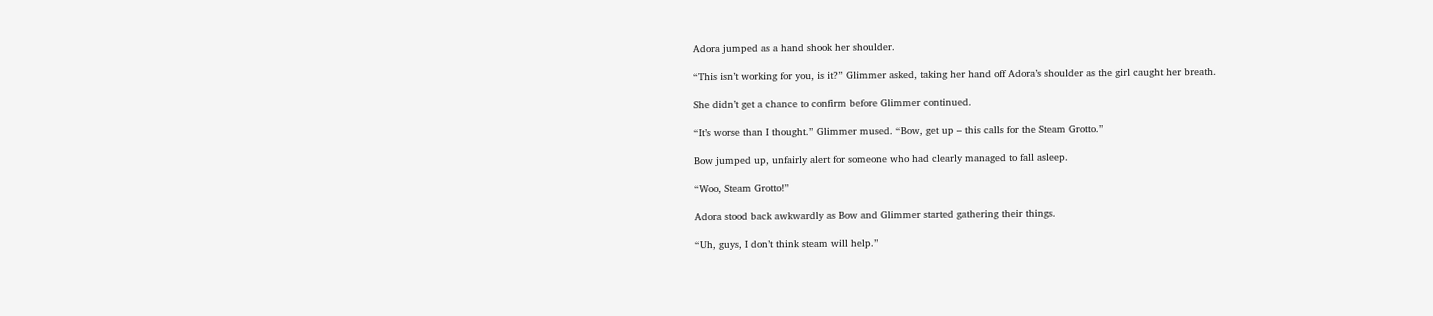Adora jumped as a hand shook her shoulder.

“This isn’t working for you, is it?” Glimmer asked, taking her hand off Adora’s shoulder as the girl caught her breath.

She didn’t get a chance to confirm before Glimmer continued.

“It’s worse than I thought.” Glimmer mused. “Bow, get up – this calls for the Steam Grotto.”

Bow jumped up, unfairly alert for someone who had clearly managed to fall asleep.

“Woo, Steam Grotto!”

Adora stood back awkwardly as Bow and Glimmer started gathering their things.

“Uh, guys, I don’t think steam will help.”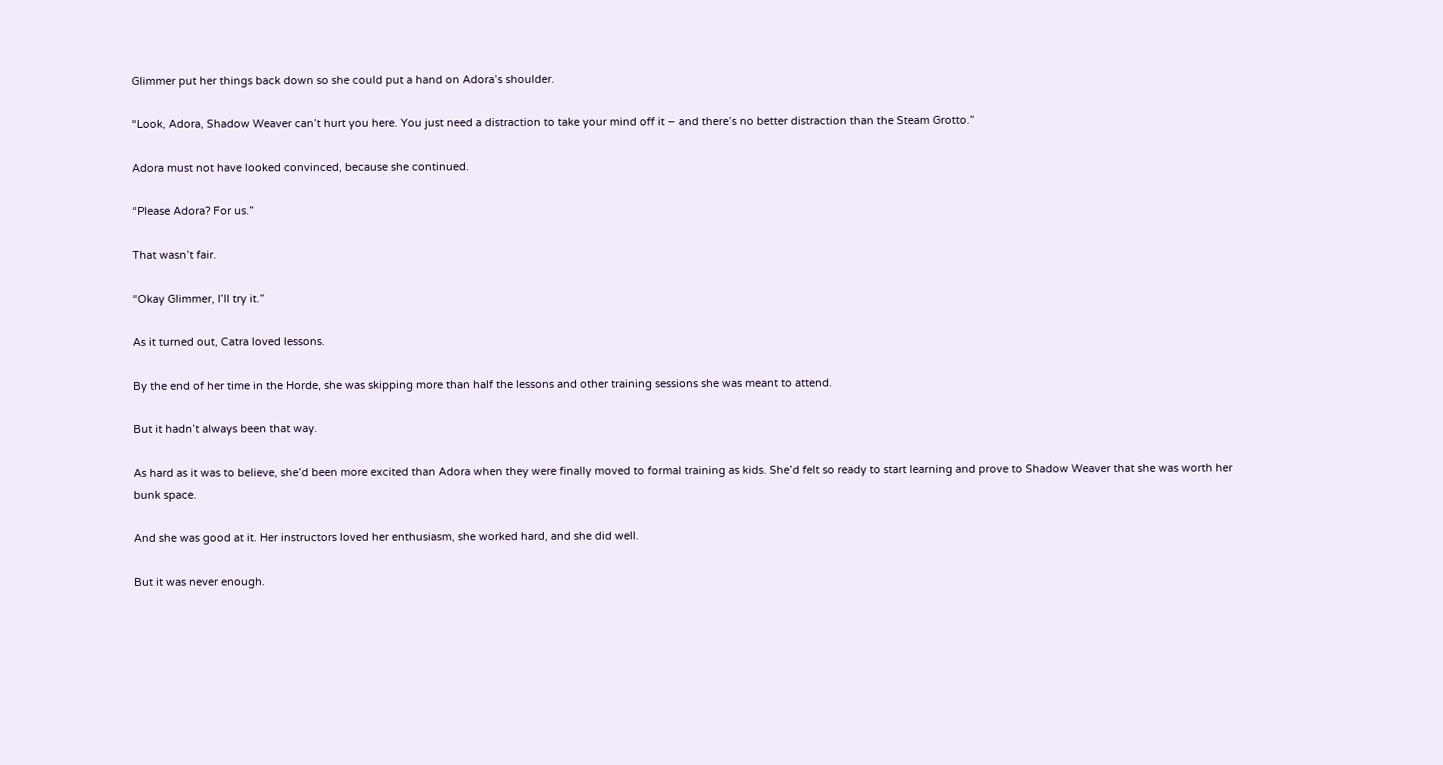Glimmer put her things back down so she could put a hand on Adora’s shoulder.

“Look, Adora, Shadow Weaver can’t hurt you here. You just need a distraction to take your mind off it – and there’s no better distraction than the Steam Grotto.”

Adora must not have looked convinced, because she continued.

“Please Adora? For us.”

That wasn’t fair.

“Okay Glimmer, I’ll try it.”

As it turned out, Catra loved lessons.

By the end of her time in the Horde, she was skipping more than half the lessons and other training sessions she was meant to attend.

But it hadn’t always been that way.

As hard as it was to believe, she’d been more excited than Adora when they were finally moved to formal training as kids. She’d felt so ready to start learning and prove to Shadow Weaver that she was worth her bunk space.

And she was good at it. Her instructors loved her enthusiasm, she worked hard, and she did well.

But it was never enough.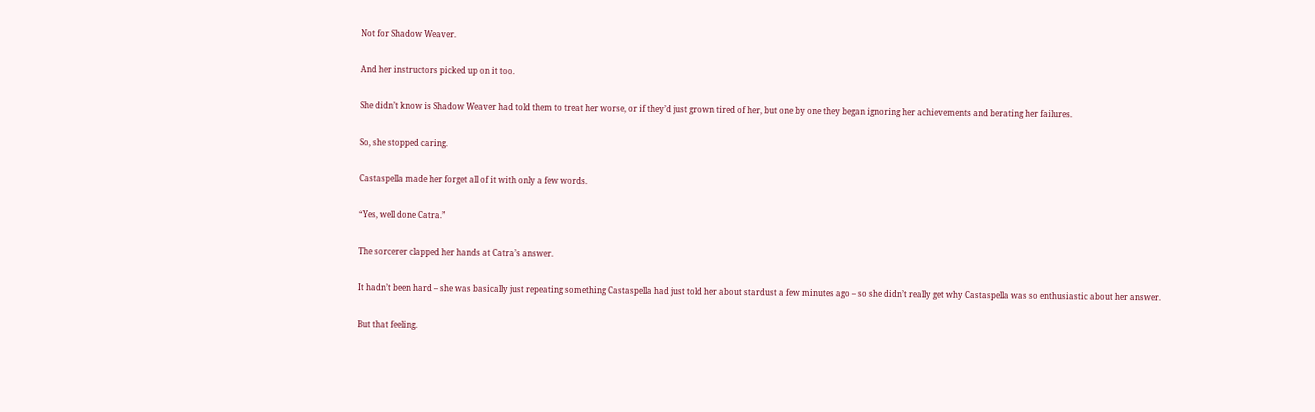Not for Shadow Weaver.

And her instructors picked up on it too.

She didn’t know is Shadow Weaver had told them to treat her worse, or if they’d just grown tired of her, but one by one they began ignoring her achievements and berating her failures.

So, she stopped caring.

Castaspella made her forget all of it with only a few words.

“Yes, well done Catra.”

The sorcerer clapped her hands at Catra’s answer.

It hadn’t been hard – she was basically just repeating something Castaspella had just told her about stardust a few minutes ago – so she didn’t really get why Castaspella was so enthusiastic about her answer.

But that feeling.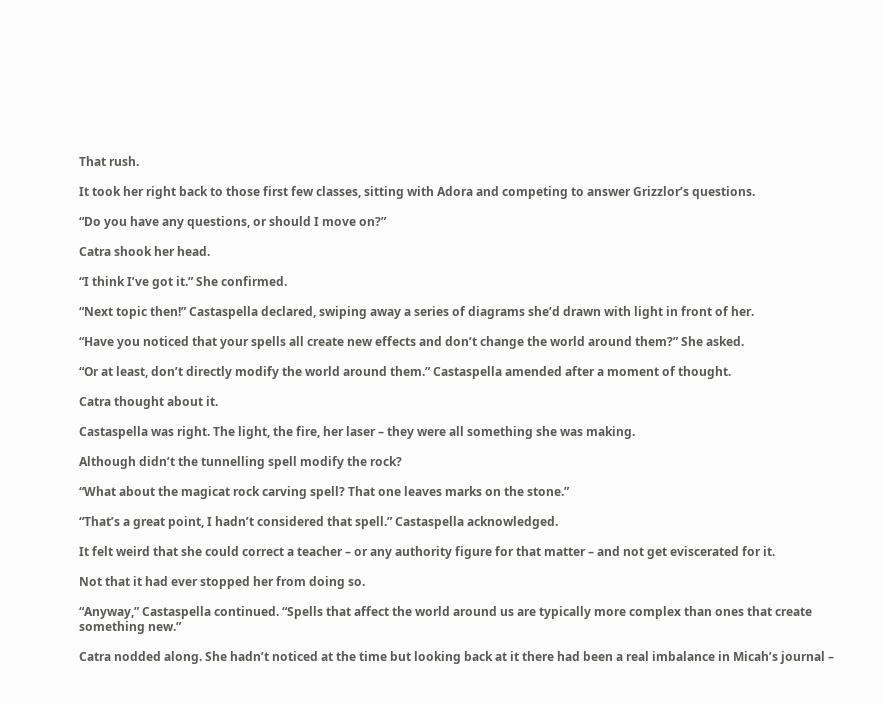That rush.

It took her right back to those first few classes, sitting with Adora and competing to answer Grizzlor’s questions.

“Do you have any questions, or should I move on?”

Catra shook her head.

“I think I’ve got it.” She confirmed.

“Next topic then!” Castaspella declared, swiping away a series of diagrams she’d drawn with light in front of her.

“Have you noticed that your spells all create new effects and don’t change the world around them?” She asked.

“Or at least, don’t directly modify the world around them.” Castaspella amended after a moment of thought.

Catra thought about it.

Castaspella was right. The light, the fire, her laser – they were all something she was making.

Although didn’t the tunnelling spell modify the rock?

“What about the magicat rock carving spell? That one leaves marks on the stone.”

“That’s a great point, I hadn’t considered that spell.” Castaspella acknowledged.

It felt weird that she could correct a teacher – or any authority figure for that matter – and not get eviscerated for it.

Not that it had ever stopped her from doing so.

“Anyway,” Castaspella continued. “Spells that affect the world around us are typically more complex than ones that create something new.”

Catra nodded along. She hadn’t noticed at the time but looking back at it there had been a real imbalance in Micah’s journal –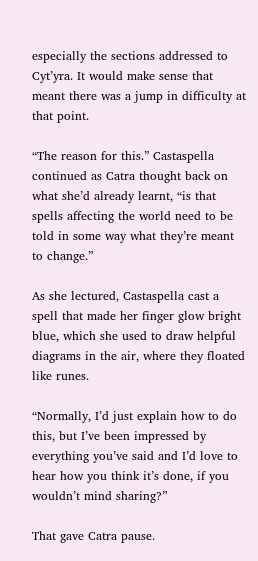especially the sections addressed to Cyt’yra. It would make sense that meant there was a jump in difficulty at that point.

“The reason for this.” Castaspella continued as Catra thought back on what she’d already learnt, “is that spells affecting the world need to be told in some way what they’re meant to change.”

As she lectured, Castaspella cast a spell that made her finger glow bright blue, which she used to draw helpful diagrams in the air, where they floated like runes.

“Normally, I’d just explain how to do this, but I’ve been impressed by everything you’ve said and I’d love to hear how you think it’s done, if you wouldn’t mind sharing?”

That gave Catra pause.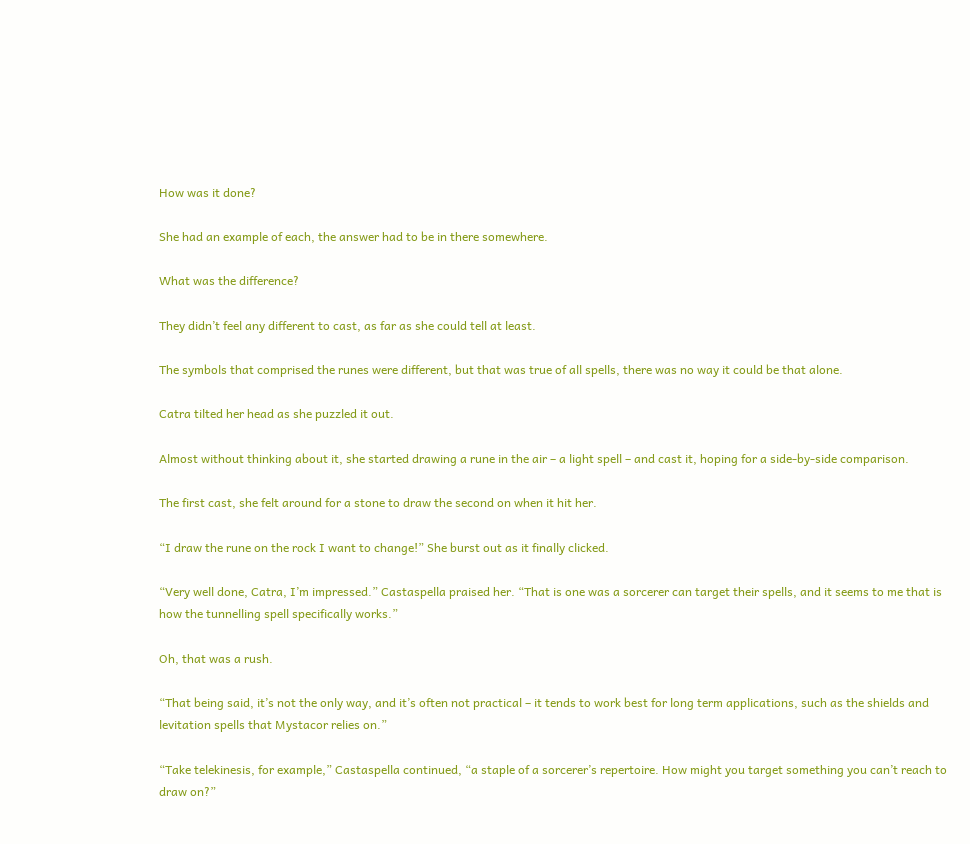How was it done?

She had an example of each, the answer had to be in there somewhere.

What was the difference?

They didn’t feel any different to cast, as far as she could tell at least.

The symbols that comprised the runes were different, but that was true of all spells, there was no way it could be that alone.

Catra tilted her head as she puzzled it out.

Almost without thinking about it, she started drawing a rune in the air – a light spell – and cast it, hoping for a side-by-side comparison.

The first cast, she felt around for a stone to draw the second on when it hit her.

“I draw the rune on the rock I want to change!” She burst out as it finally clicked.

“Very well done, Catra, I’m impressed.” Castaspella praised her. “That is one was a sorcerer can target their spells, and it seems to me that is how the tunnelling spell specifically works.”

Oh, that was a rush.

“That being said, it’s not the only way, and it’s often not practical – it tends to work best for long term applications, such as the shields and levitation spells that Mystacor relies on.”

“Take telekinesis, for example,” Castaspella continued, “a staple of a sorcerer’s repertoire. How might you target something you can’t reach to draw on?”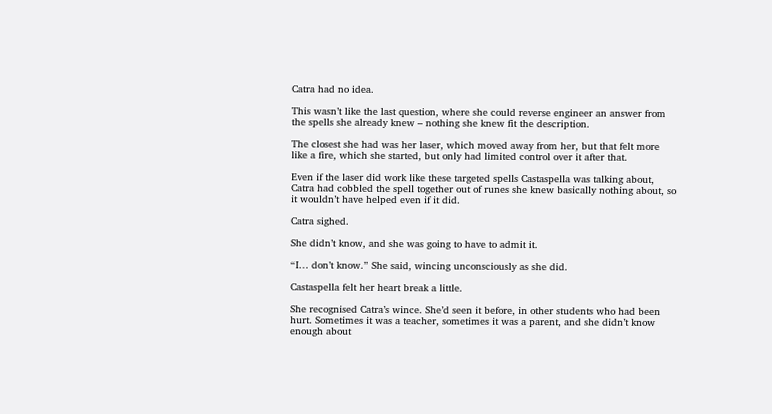Catra had no idea.

This wasn’t like the last question, where she could reverse engineer an answer from the spells she already knew – nothing she knew fit the description.

The closest she had was her laser, which moved away from her, but that felt more like a fire, which she started, but only had limited control over it after that.

Even if the laser did work like these targeted spells Castaspella was talking about, Catra had cobbled the spell together out of runes she knew basically nothing about, so it wouldn’t have helped even if it did.

Catra sighed.

She didn’t know, and she was going to have to admit it.

“I… don’t know.” She said, wincing unconsciously as she did.

Castaspella felt her heart break a little.

She recognised Catra’s wince. She’d seen it before, in other students who had been hurt. Sometimes it was a teacher, sometimes it was a parent, and she didn’t know enough about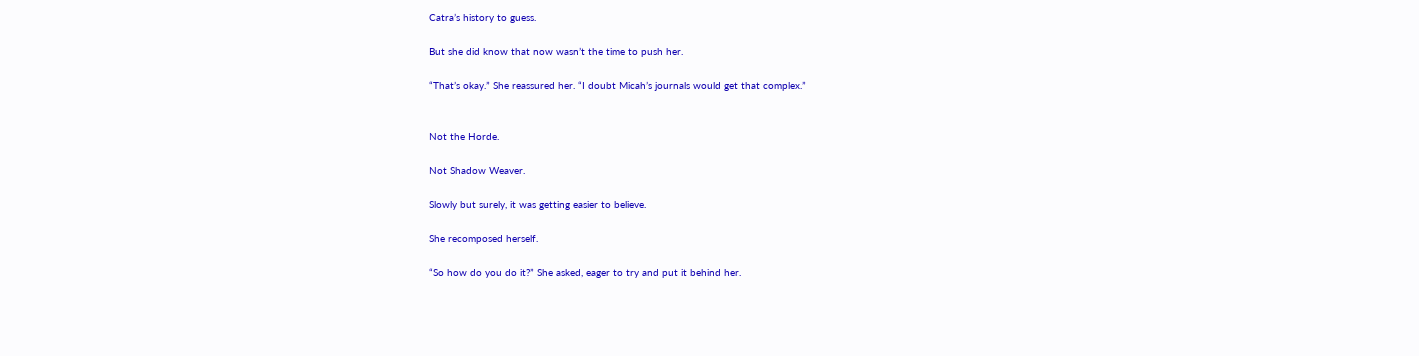Catra’s history to guess.

But she did know that now wasn’t the time to push her.

“That’s okay.” She reassured her. “I doubt Micah’s journals would get that complex.”


Not the Horde.

Not Shadow Weaver.

Slowly but surely, it was getting easier to believe.

She recomposed herself.

“So how do you do it?” She asked, eager to try and put it behind her.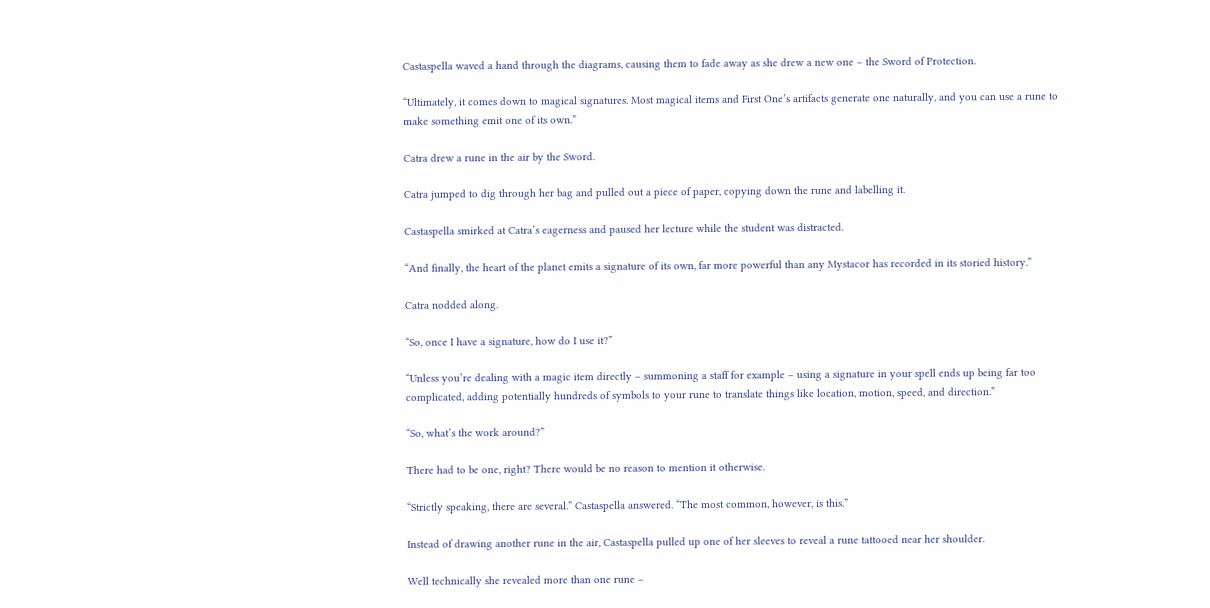Castaspella waved a hand through the diagrams, causing them to fade away as she drew a new one – the Sword of Protection.

“Ultimately, it comes down to magical signatures. Most magical items and First One’s artifacts generate one naturally, and you can use a rune to make something emit one of its own.”

Catra drew a rune in the air by the Sword.

Catra jumped to dig through her bag and pulled out a piece of paper, copying down the rune and labelling it.

Castaspella smirked at Catra’s eagerness and paused her lecture while the student was distracted.

“And finally, the heart of the planet emits a signature of its own, far more powerful than any Mystacor has recorded in its storied history.”

Catra nodded along.

“So, once I have a signature, how do I use it?”

“Unless you’re dealing with a magic item directly – summoning a staff for example – using a signature in your spell ends up being far too complicated, adding potentially hundreds of symbols to your rune to translate things like location, motion, speed, and direction.”

“So, what’s the work around?”

There had to be one, right? There would be no reason to mention it otherwise.

“Strictly speaking, there are several.” Castaspella answered. “The most common, however, is this.”

Instead of drawing another rune in the air, Castaspella pulled up one of her sleeves to reveal a rune tattooed near her shoulder.

Well technically she revealed more than one rune –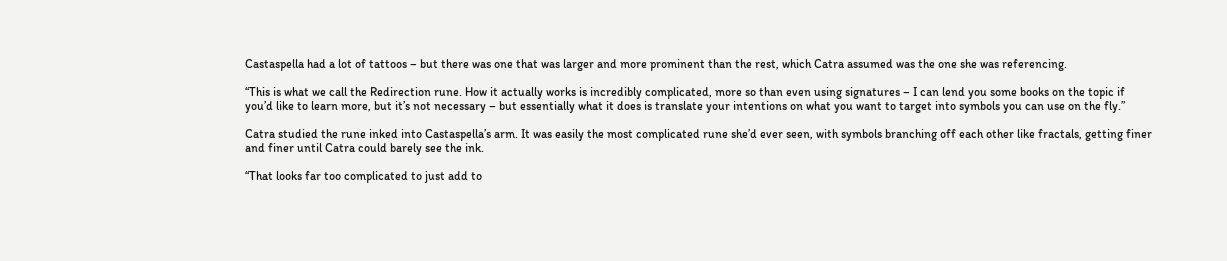Castaspella had a lot of tattoos – but there was one that was larger and more prominent than the rest, which Catra assumed was the one she was referencing.

“This is what we call the Redirection rune. How it actually works is incredibly complicated, more so than even using signatures – I can lend you some books on the topic if you’d like to learn more, but it’s not necessary – but essentially what it does is translate your intentions on what you want to target into symbols you can use on the fly.”

Catra studied the rune inked into Castaspella’s arm. It was easily the most complicated rune she’d ever seen, with symbols branching off each other like fractals, getting finer and finer until Catra could barely see the ink.

“That looks far too complicated to just add to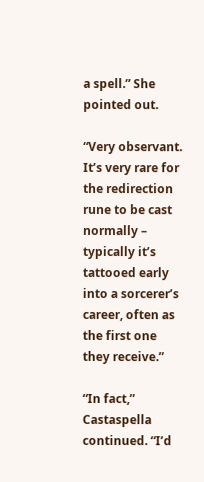a spell.” She pointed out.

“Very observant. It’s very rare for the redirection rune to be cast normally – typically it’s tattooed early into a sorcerer’s career, often as the first one they receive.”

“In fact,” Castaspella continued. “I’d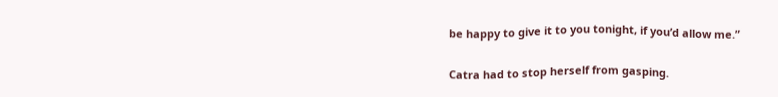be happy to give it to you tonight, if you’d allow me.”

Catra had to stop herself from gasping.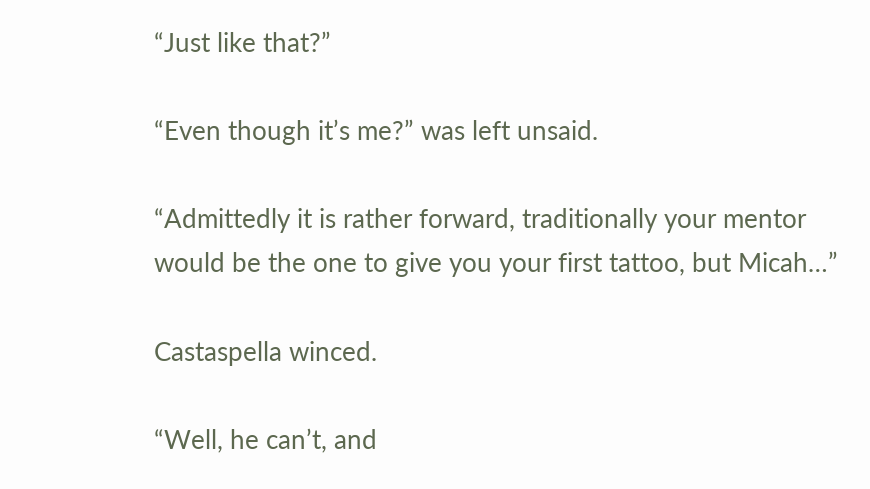“Just like that?”

“Even though it’s me?” was left unsaid.

“Admittedly it is rather forward, traditionally your mentor would be the one to give you your first tattoo, but Micah…”

Castaspella winced.

“Well, he can’t, and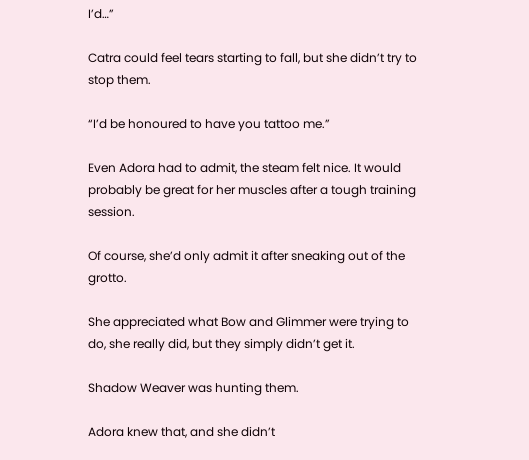I’d…”

Catra could feel tears starting to fall, but she didn’t try to stop them.

“I’d be honoured to have you tattoo me.”

Even Adora had to admit, the steam felt nice. It would probably be great for her muscles after a tough training session.

Of course, she’d only admit it after sneaking out of the grotto.

She appreciated what Bow and Glimmer were trying to do, she really did, but they simply didn’t get it.

Shadow Weaver was hunting them.

Adora knew that, and she didn’t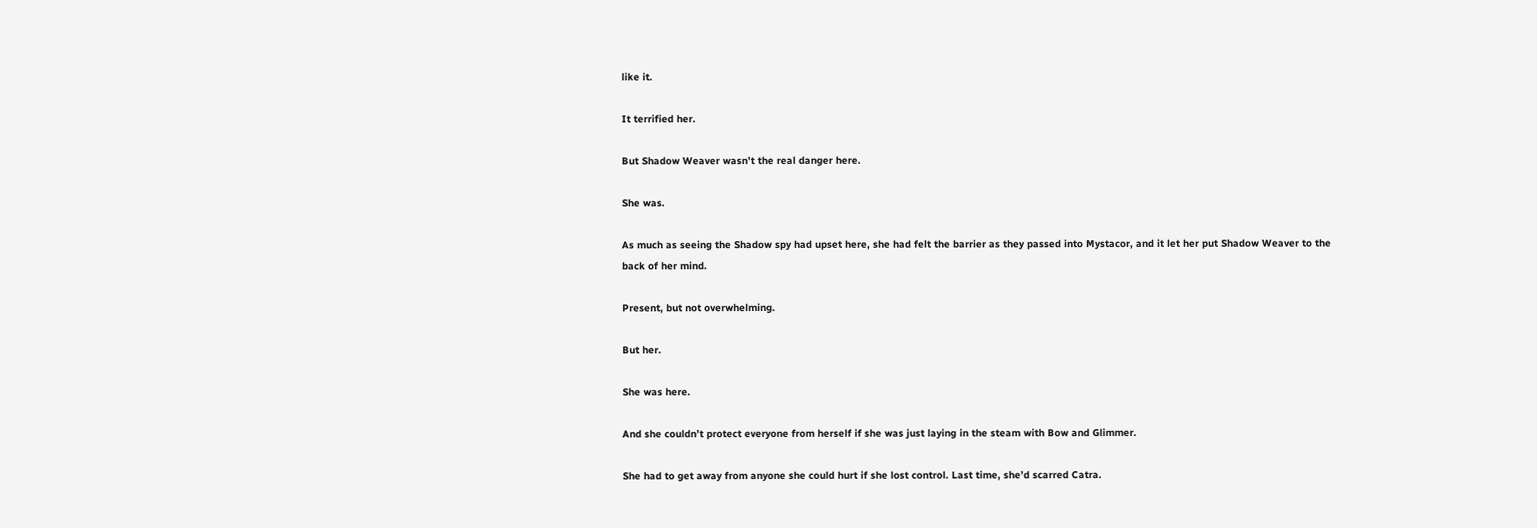like it.

It terrified her.

But Shadow Weaver wasn’t the real danger here.

She was.

As much as seeing the Shadow spy had upset here, she had felt the barrier as they passed into Mystacor, and it let her put Shadow Weaver to the back of her mind.

Present, but not overwhelming.

But her.

She was here.

And she couldn’t protect everyone from herself if she was just laying in the steam with Bow and Glimmer.

She had to get away from anyone she could hurt if she lost control. Last time, she’d scarred Catra.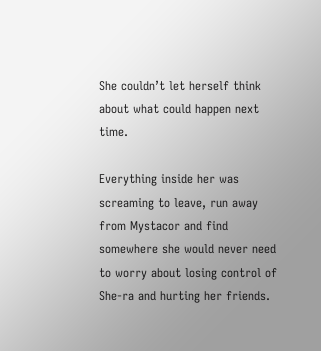She couldn’t let herself think about what could happen next time.

Everything inside her was screaming to leave, run away from Mystacor and find somewhere she would never need to worry about losing control of She-ra and hurting her friends.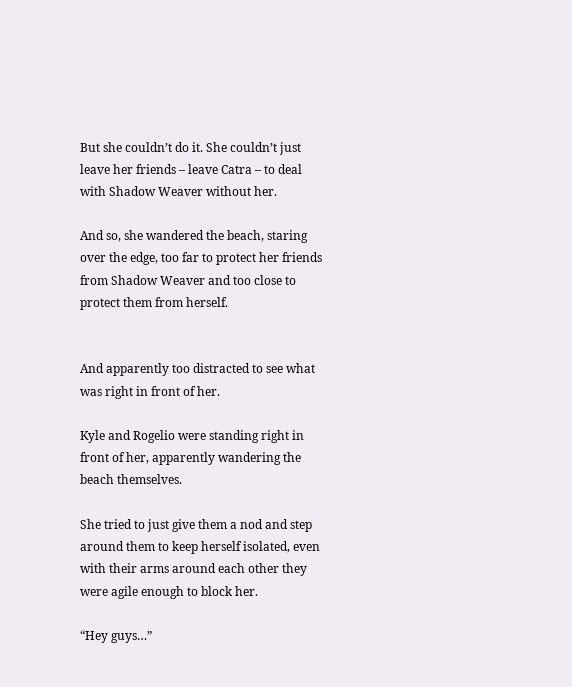But she couldn’t do it. She couldn’t just leave her friends – leave Catra – to deal with Shadow Weaver without her.

And so, she wandered the beach, staring over the edge, too far to protect her friends from Shadow Weaver and too close to protect them from herself.


And apparently too distracted to see what was right in front of her.

Kyle and Rogelio were standing right in front of her, apparently wandering the beach themselves.

She tried to just give them a nod and step around them to keep herself isolated, even with their arms around each other they were agile enough to block her.

“Hey guys…”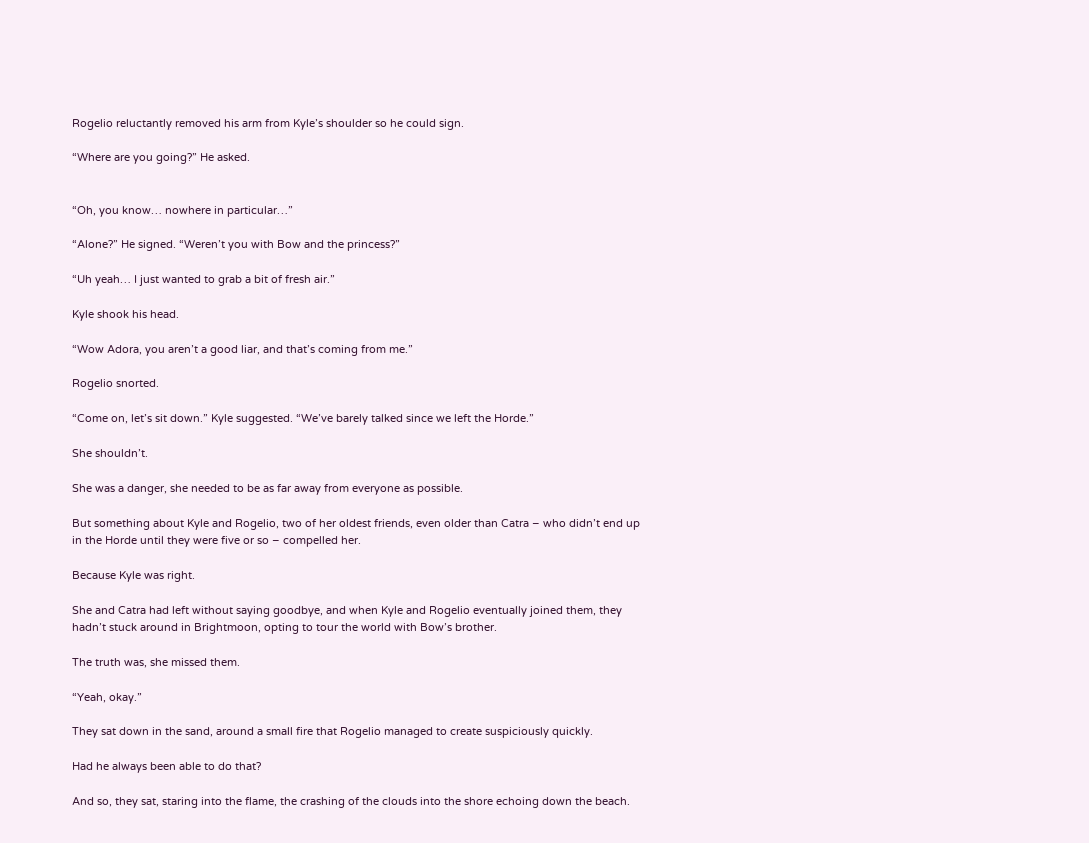Rogelio reluctantly removed his arm from Kyle’s shoulder so he could sign.

“Where are you going?” He asked.


“Oh, you know… nowhere in particular…”

“Alone?” He signed. “Weren’t you with Bow and the princess?”

“Uh yeah… I just wanted to grab a bit of fresh air.”

Kyle shook his head.

“Wow Adora, you aren’t a good liar, and that’s coming from me.”

Rogelio snorted.

“Come on, let’s sit down.” Kyle suggested. “We’ve barely talked since we left the Horde.”

She shouldn’t.

She was a danger, she needed to be as far away from everyone as possible.

But something about Kyle and Rogelio, two of her oldest friends, even older than Catra – who didn’t end up in the Horde until they were five or so – compelled her.

Because Kyle was right.

She and Catra had left without saying goodbye, and when Kyle and Rogelio eventually joined them, they hadn’t stuck around in Brightmoon, opting to tour the world with Bow’s brother.

The truth was, she missed them.

“Yeah, okay.”

They sat down in the sand, around a small fire that Rogelio managed to create suspiciously quickly.

Had he always been able to do that?

And so, they sat, staring into the flame, the crashing of the clouds into the shore echoing down the beach.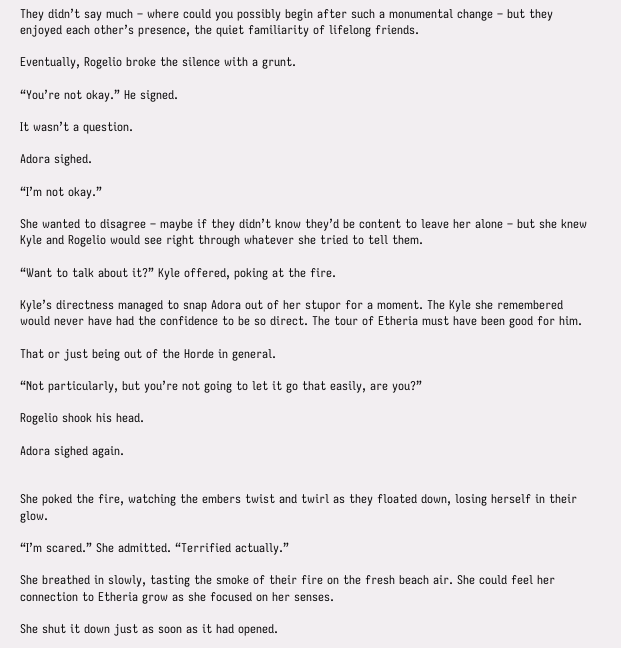They didn’t say much – where could you possibly begin after such a monumental change – but they enjoyed each other’s presence, the quiet familiarity of lifelong friends.

Eventually, Rogelio broke the silence with a grunt.

“You’re not okay.” He signed.

It wasn’t a question.

Adora sighed.

“I’m not okay.”

She wanted to disagree – maybe if they didn’t know they’d be content to leave her alone – but she knew Kyle and Rogelio would see right through whatever she tried to tell them.

“Want to talk about it?” Kyle offered, poking at the fire.

Kyle’s directness managed to snap Adora out of her stupor for a moment. The Kyle she remembered would never have had the confidence to be so direct. The tour of Etheria must have been good for him.

That or just being out of the Horde in general.

“Not particularly, but you’re not going to let it go that easily, are you?”

Rogelio shook his head.

Adora sighed again.


She poked the fire, watching the embers twist and twirl as they floated down, losing herself in their glow.

“I’m scared.” She admitted. “Terrified actually.”

She breathed in slowly, tasting the smoke of their fire on the fresh beach air. She could feel her connection to Etheria grow as she focused on her senses.

She shut it down just as soon as it had opened.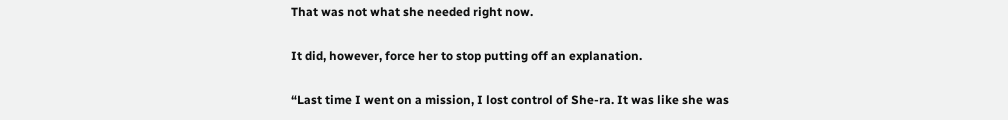That was not what she needed right now.

It did, however, force her to stop putting off an explanation.

“Last time I went on a mission, I lost control of She-ra. It was like she was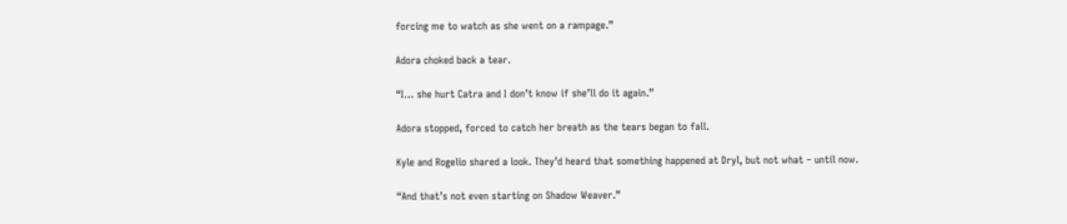forcing me to watch as she went on a rampage.”

Adora choked back a tear.

“I… she hurt Catra and I don’t know if she’ll do it again.”

Adora stopped, forced to catch her breath as the tears began to fall.

Kyle and Rogelio shared a look. They’d heard that something happened at Dryl, but not what – until now.

“And that’s not even starting on Shadow Weaver.”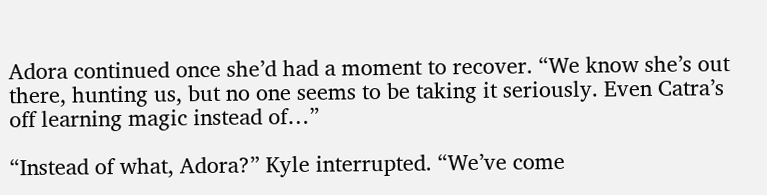Adora continued once she’d had a moment to recover. “We know she’s out there, hunting us, but no one seems to be taking it seriously. Even Catra’s off learning magic instead of…”

“Instead of what, Adora?” Kyle interrupted. “We’ve come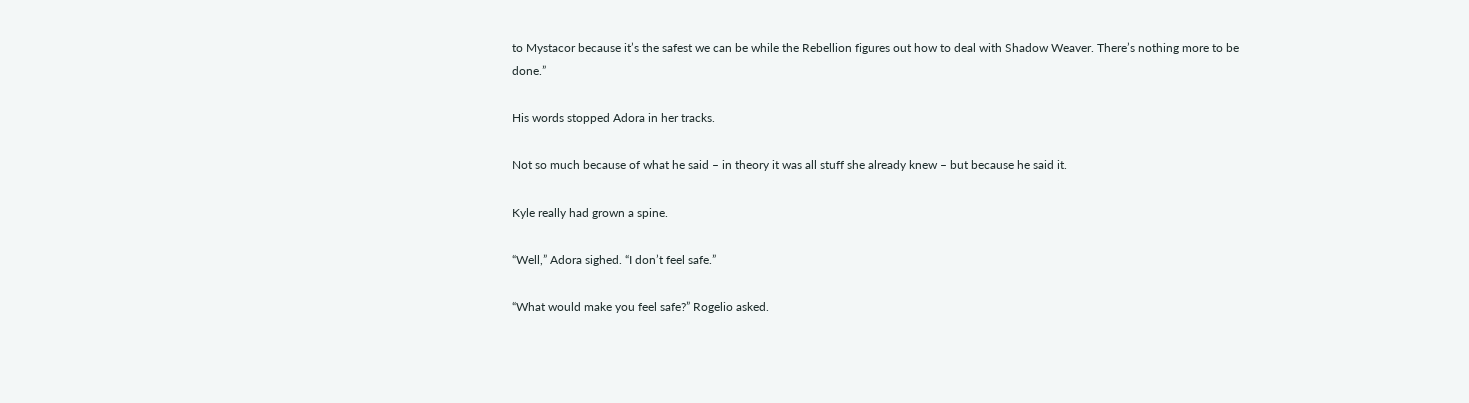to Mystacor because it’s the safest we can be while the Rebellion figures out how to deal with Shadow Weaver. There’s nothing more to be done.”

His words stopped Adora in her tracks.

Not so much because of what he said – in theory it was all stuff she already knew – but because he said it.

Kyle really had grown a spine.

“Well,” Adora sighed. “I don’t feel safe.”

“What would make you feel safe?” Rogelio asked.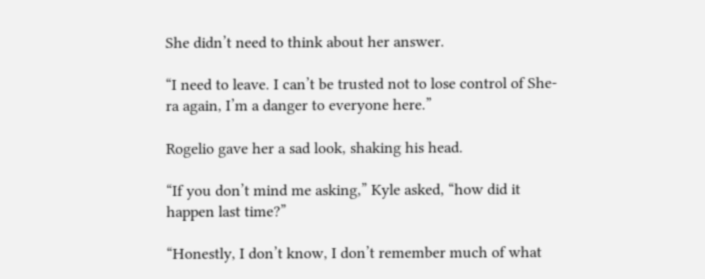She didn’t need to think about her answer.

“I need to leave. I can’t be trusted not to lose control of She-ra again, I’m a danger to everyone here.”

Rogelio gave her a sad look, shaking his head.

“If you don’t mind me asking,” Kyle asked, “how did it happen last time?”

“Honestly, I don’t know, I don’t remember much of what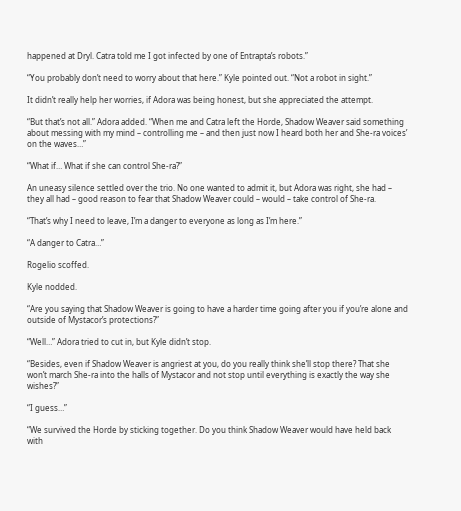happened at Dryl. Catra told me I got infected by one of Entrapta’s robots.”

“You probably don’t need to worry about that here.” Kyle pointed out. “Not a robot in sight.”

It didn’t really help her worries, if Adora was being honest, but she appreciated the attempt.

“But that’s not all.” Adora added. “When me and Catra left the Horde, Shadow Weaver said something about messing with my mind – controlling me – and then just now I heard both her and She-ra voices’ on the waves…”

“What if… What if she can control She-ra?”

An uneasy silence settled over the trio. No one wanted to admit it, but Adora was right, she had – they all had – good reason to fear that Shadow Weaver could – would – take control of She-ra.

“That’s why I need to leave, I’m a danger to everyone as long as I’m here.”

“A danger to Catra…”

Rogelio scoffed.

Kyle nodded.

“Are you saying that Shadow Weaver is going to have a harder time going after you if you’re alone and outside of Mystacor’s protections?”

“Well…” Adora tried to cut in, but Kyle didn’t stop.

“Besides, even if Shadow Weaver is angriest at you, do you really think she’ll stop there? That she won’t march She-ra into the halls of Mystacor and not stop until everything is exactly the way she wishes?”

“I guess…”

“We survived the Horde by sticking together. Do you think Shadow Weaver would have held back with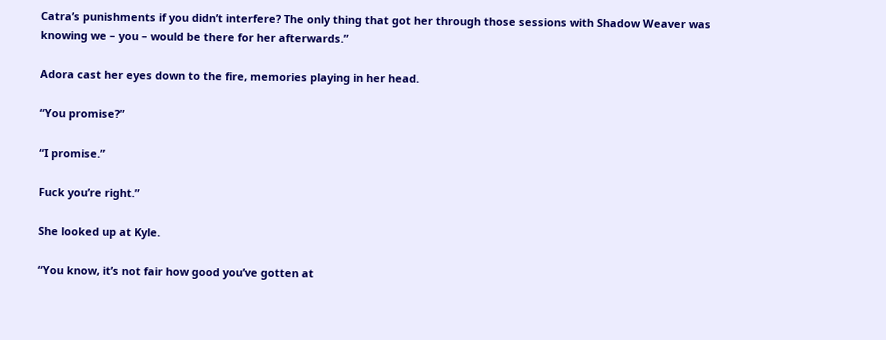Catra’s punishments if you didn’t interfere? The only thing that got her through those sessions with Shadow Weaver was knowing we – you – would be there for her afterwards.”

Adora cast her eyes down to the fire, memories playing in her head.

“You promise?”

“I promise.”

Fuck you’re right.”

She looked up at Kyle.

“You know, it’s not fair how good you’ve gotten at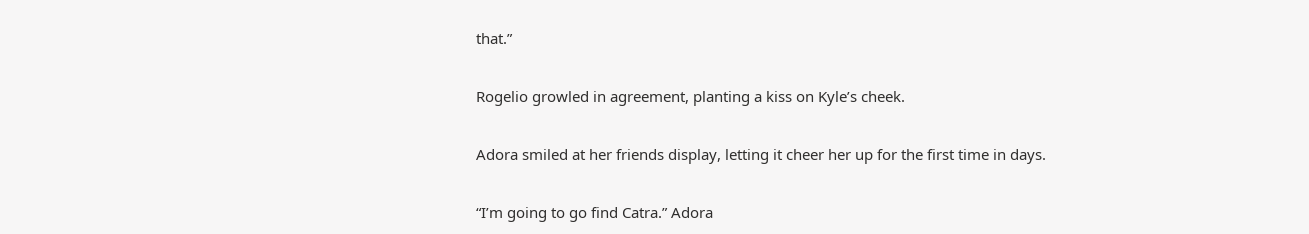that.”

Rogelio growled in agreement, planting a kiss on Kyle’s cheek.

Adora smiled at her friends display, letting it cheer her up for the first time in days.

“I’m going to go find Catra.” Adora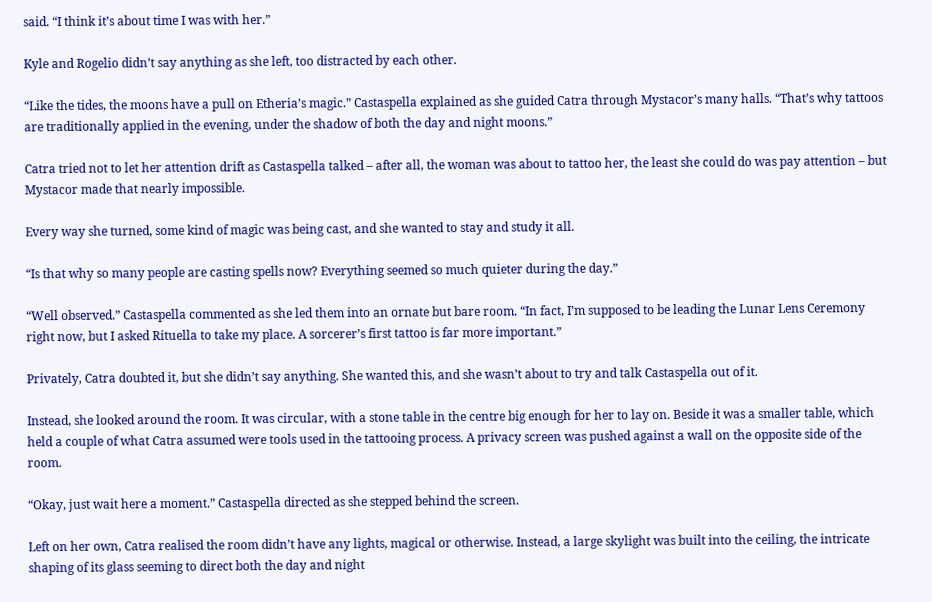said. “I think it’s about time I was with her.”

Kyle and Rogelio didn’t say anything as she left, too distracted by each other.

“Like the tides, the moons have a pull on Etheria’s magic.” Castaspella explained as she guided Catra through Mystacor’s many halls. “That’s why tattoos are traditionally applied in the evening, under the shadow of both the day and night moons.”

Catra tried not to let her attention drift as Castaspella talked – after all, the woman was about to tattoo her, the least she could do was pay attention – but Mystacor made that nearly impossible.

Every way she turned, some kind of magic was being cast, and she wanted to stay and study it all.

“Is that why so many people are casting spells now? Everything seemed so much quieter during the day.”

“Well observed.” Castaspella commented as she led them into an ornate but bare room. “In fact, I’m supposed to be leading the Lunar Lens Ceremony right now, but I asked Rituella to take my place. A sorcerer’s first tattoo is far more important.”

Privately, Catra doubted it, but she didn’t say anything. She wanted this, and she wasn’t about to try and talk Castaspella out of it.

Instead, she looked around the room. It was circular, with a stone table in the centre big enough for her to lay on. Beside it was a smaller table, which held a couple of what Catra assumed were tools used in the tattooing process. A privacy screen was pushed against a wall on the opposite side of the room.

“Okay, just wait here a moment.” Castaspella directed as she stepped behind the screen.

Left on her own, Catra realised the room didn’t have any lights, magical or otherwise. Instead, a large skylight was built into the ceiling, the intricate shaping of its glass seeming to direct both the day and night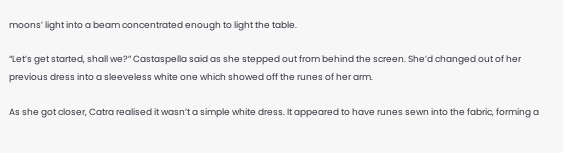moons’ light into a beam concentrated enough to light the table.

“Let’s get started, shall we?” Castaspella said as she stepped out from behind the screen. She’d changed out of her previous dress into a sleeveless white one which showed off the runes of her arm.

As she got closer, Catra realised it wasn’t a simple white dress. It appeared to have runes sewn into the fabric, forming a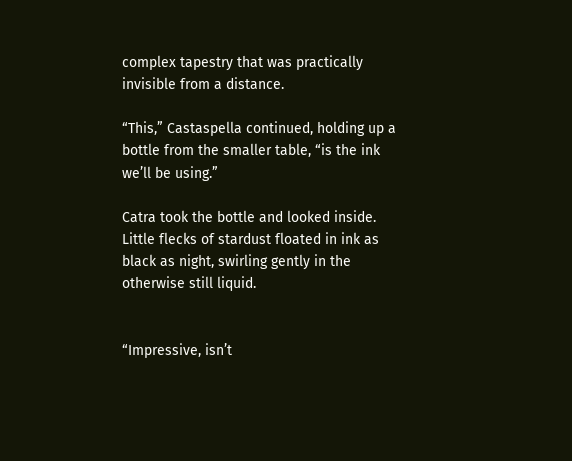complex tapestry that was practically invisible from a distance.

“This,” Castaspella continued, holding up a bottle from the smaller table, “is the ink we’ll be using.”

Catra took the bottle and looked inside. Little flecks of stardust floated in ink as black as night, swirling gently in the otherwise still liquid.


“Impressive, isn’t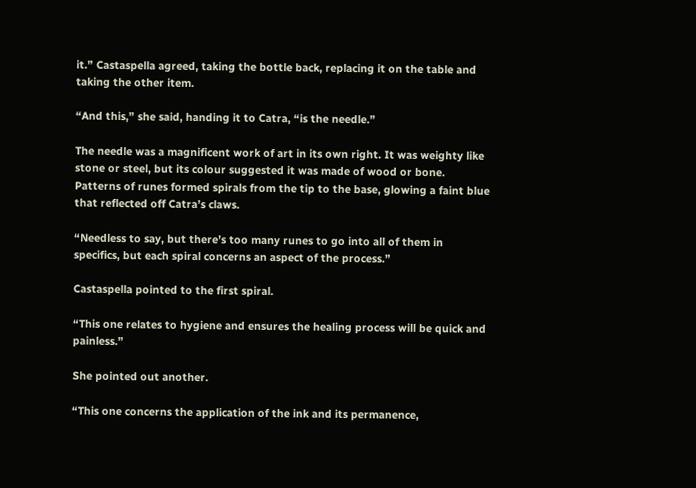it.” Castaspella agreed, taking the bottle back, replacing it on the table and taking the other item.

“And this,” she said, handing it to Catra, “is the needle.”

The needle was a magnificent work of art in its own right. It was weighty like stone or steel, but its colour suggested it was made of wood or bone. Patterns of runes formed spirals from the tip to the base, glowing a faint blue that reflected off Catra’s claws.

“Needless to say, but there’s too many runes to go into all of them in specifics, but each spiral concerns an aspect of the process.”

Castaspella pointed to the first spiral.

“This one relates to hygiene and ensures the healing process will be quick and painless.”

She pointed out another.

“This one concerns the application of the ink and its permanence,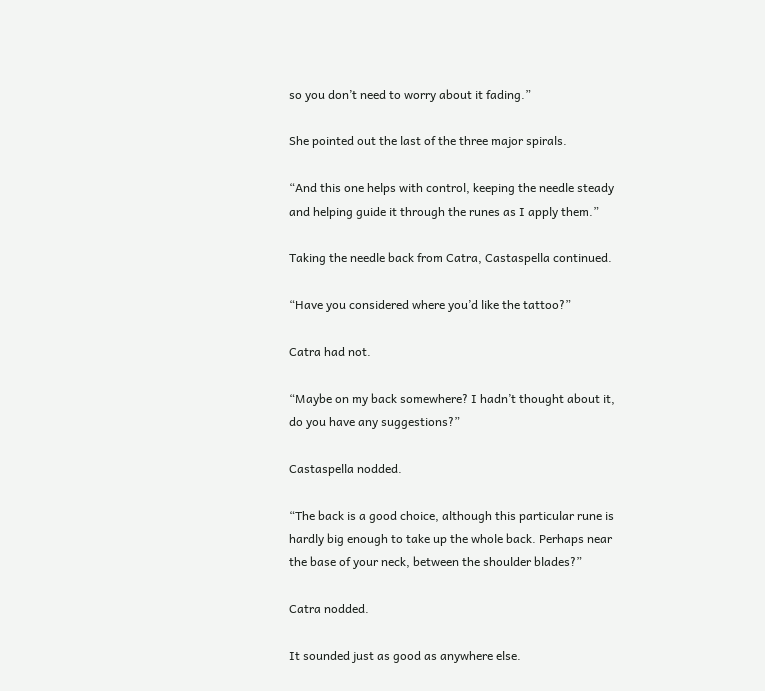so you don’t need to worry about it fading.”

She pointed out the last of the three major spirals.

“And this one helps with control, keeping the needle steady and helping guide it through the runes as I apply them.”

Taking the needle back from Catra, Castaspella continued.

“Have you considered where you’d like the tattoo?”

Catra had not.

“Maybe on my back somewhere? I hadn’t thought about it, do you have any suggestions?”

Castaspella nodded.

“The back is a good choice, although this particular rune is hardly big enough to take up the whole back. Perhaps near the base of your neck, between the shoulder blades?”

Catra nodded.

It sounded just as good as anywhere else.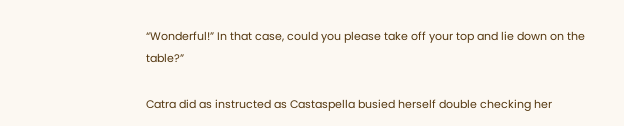“Wonderful!” In that case, could you please take off your top and lie down on the table?”

Catra did as instructed as Castaspella busied herself double checking her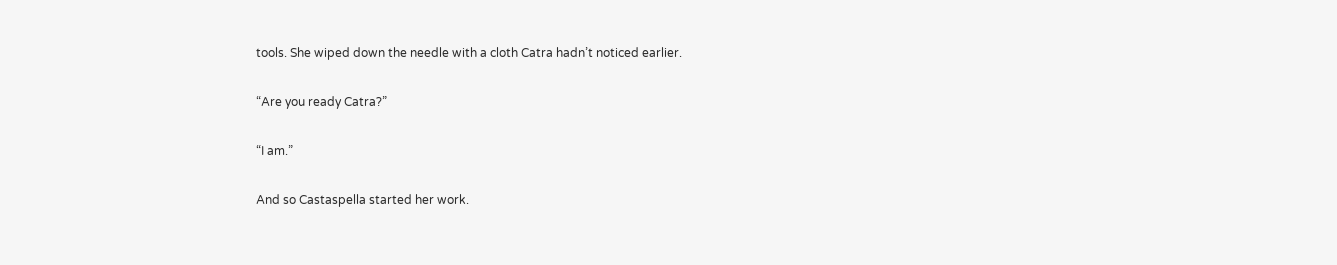tools. She wiped down the needle with a cloth Catra hadn’t noticed earlier.

“Are you ready Catra?”

“I am.”

And so Castaspella started her work.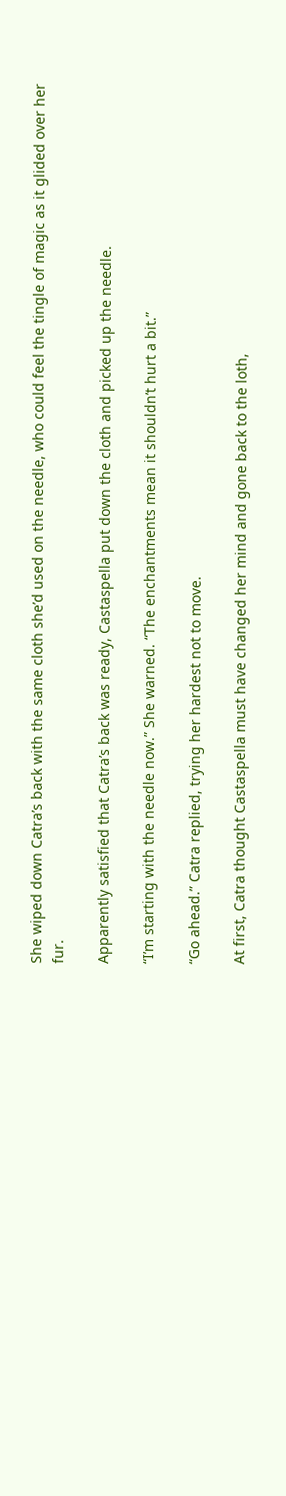She wiped down Catra’s back with the same cloth she’d used on the needle, who could feel the tingle of magic as it glided over her fur.

Apparently satisfied that Catra’s back was ready, Castaspella put down the cloth and picked up the needle.

“I’m starting with the needle now.” She warned. “The enchantments mean it shouldn’t hurt a bit.”

“Go ahead.” Catra replied, trying her hardest not to move.

At first, Catra thought Castaspella must have changed her mind and gone back to the loth,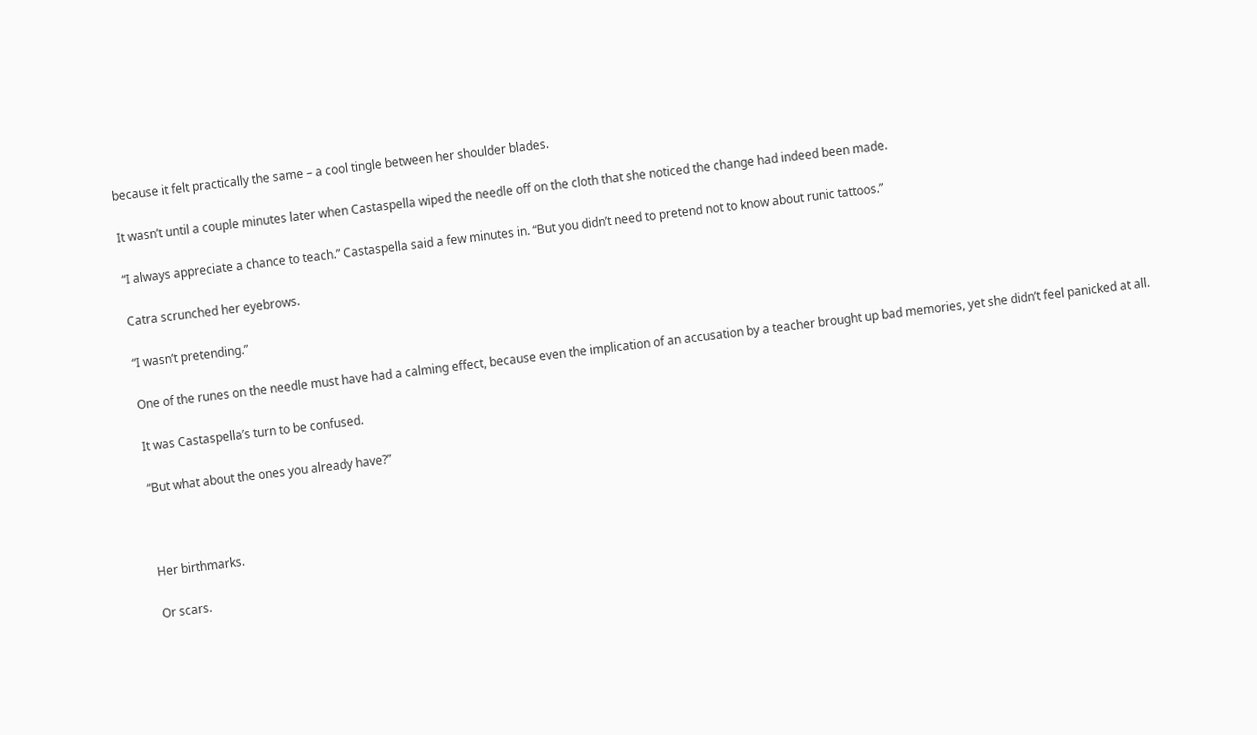because it felt practically the same – a cool tingle between her shoulder blades.

It wasn’t until a couple minutes later when Castaspella wiped the needle off on the cloth that she noticed the change had indeed been made.

“I always appreciate a chance to teach.” Castaspella said a few minutes in. “But you didn’t need to pretend not to know about runic tattoos.”

Catra scrunched her eyebrows.

“I wasn’t pretending.”

One of the runes on the needle must have had a calming effect, because even the implication of an accusation by a teacher brought up bad memories, yet she didn’t feel panicked at all.

It was Castaspella’s turn to be confused.

“But what about the ones you already have?”



Her birthmarks.

Or scars.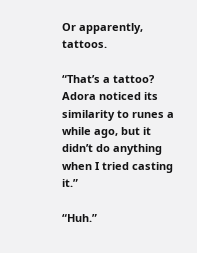Or apparently, tattoos.

“That’s a tattoo? Adora noticed its similarity to runes a while ago, but it didn’t do anything when I tried casting it.”

“Huh.”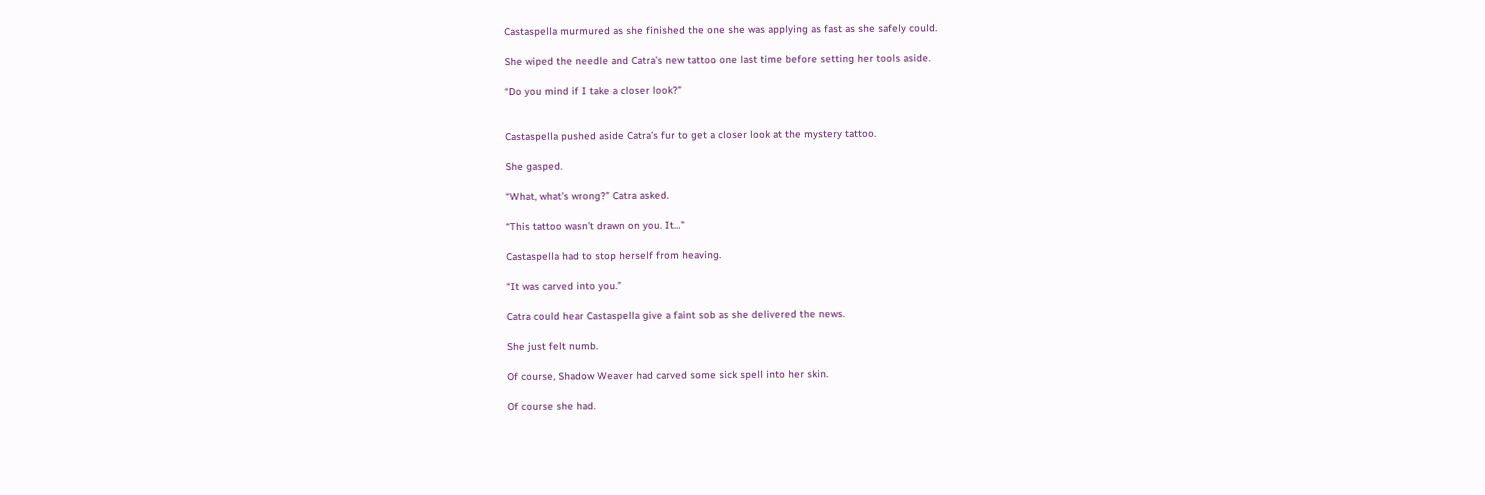Castaspella murmured as she finished the one she was applying as fast as she safely could.

She wiped the needle and Catra’s new tattoo one last time before setting her tools aside.

“Do you mind if I take a closer look?”


Castaspella pushed aside Catra’s fur to get a closer look at the mystery tattoo.

She gasped.

“What, what’s wrong?” Catra asked.

“This tattoo wasn’t drawn on you. It…”

Castaspella had to stop herself from heaving.

“It was carved into you.”

Catra could hear Castaspella give a faint sob as she delivered the news.

She just felt numb.

Of course, Shadow Weaver had carved some sick spell into her skin.

Of course she had.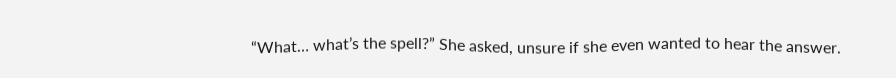“What… what’s the spell?” She asked, unsure if she even wanted to hear the answer.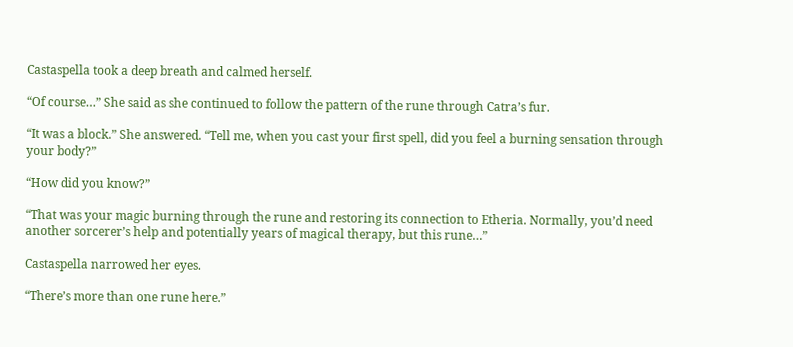Castaspella took a deep breath and calmed herself.

“Of course…” She said as she continued to follow the pattern of the rune through Catra’s fur.

“It was a block.” She answered. “Tell me, when you cast your first spell, did you feel a burning sensation through your body?”

“How did you know?”

“That was your magic burning through the rune and restoring its connection to Etheria. Normally, you’d need another sorcerer’s help and potentially years of magical therapy, but this rune…”

Castaspella narrowed her eyes.

“There’s more than one rune here.”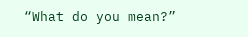“What do you mean?”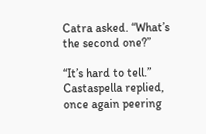Catra asked. “What’s the second one?”

“It’s hard to tell.” Castaspella replied, once again peering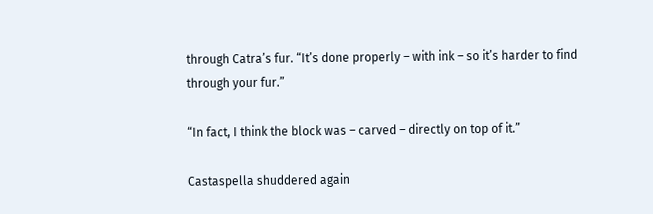through Catra’s fur. “It’s done properly – with ink – so it’s harder to find through your fur.”

“In fact, I think the block was – carved – directly on top of it.”

Castaspella shuddered again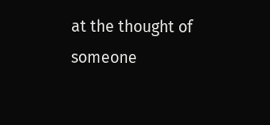at the thought of someone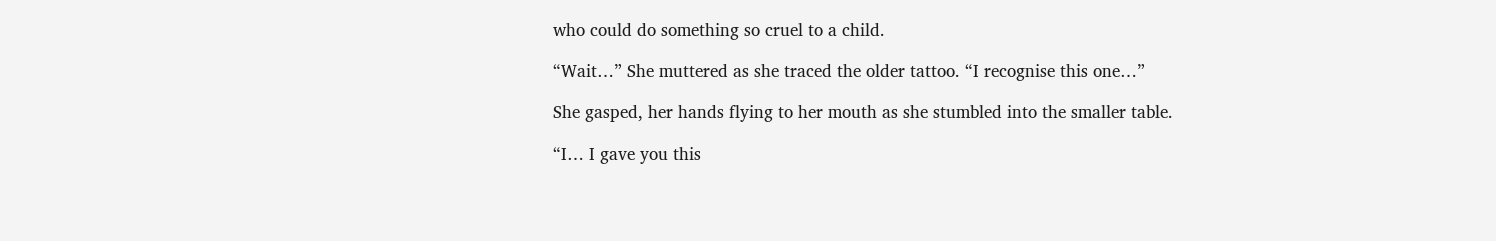who could do something so cruel to a child.

“Wait…” She muttered as she traced the older tattoo. “I recognise this one…”

She gasped, her hands flying to her mouth as she stumbled into the smaller table.

“I… I gave you this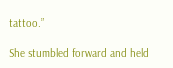tattoo.”

She stumbled forward and held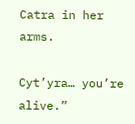Catra in her arms.

Cyt’yra… you’re alive.”